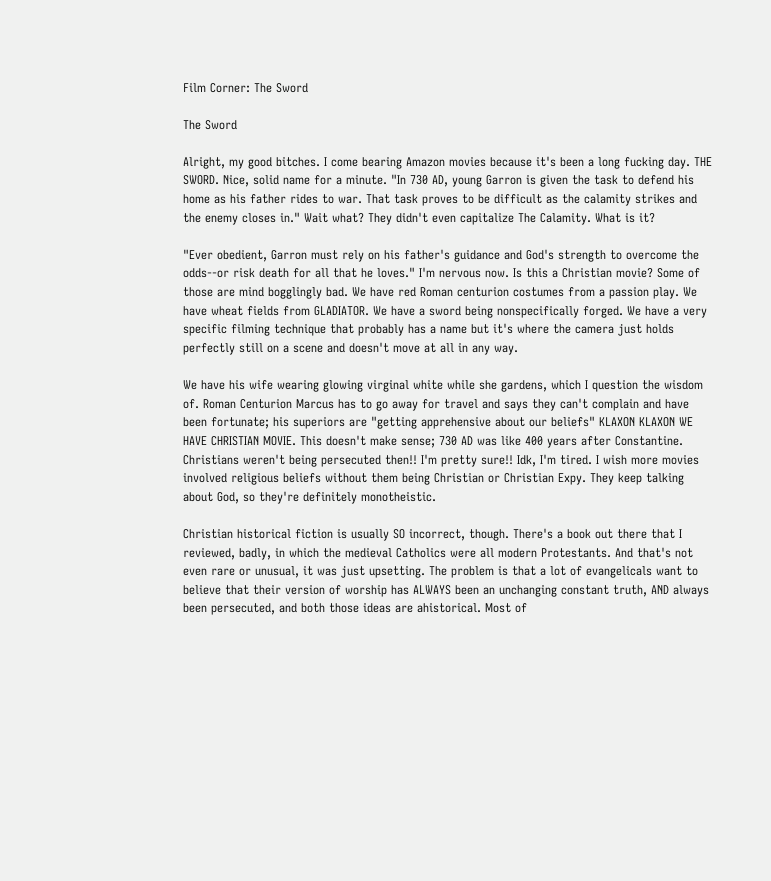Film Corner: The Sword

The Sword

Alright, my good bitches. I come bearing Amazon movies because it's been a long fucking day. THE SWORD. Nice, solid name for a minute. "In 730 AD, young Garron is given the task to defend his home as his father rides to war. That task proves to be difficult as the calamity strikes and the enemy closes in." Wait what? They didn't even capitalize The Calamity. What is it?

"Ever obedient, Garron must rely on his father's guidance and God's strength to overcome the odds--or risk death for all that he loves." I'm nervous now. Is this a Christian movie? Some of those are mind bogglingly bad. We have red Roman centurion costumes from a passion play. We have wheat fields from GLADIATOR. We have a sword being nonspecifically forged. We have a very specific filming technique that probably has a name but it's where the camera just holds perfectly still on a scene and doesn't move at all in any way.

We have his wife wearing glowing virginal white while she gardens, which I question the wisdom of. Roman Centurion Marcus has to go away for travel and says they can't complain and have been fortunate; his superiors are "getting apprehensive about our beliefs" KLAXON KLAXON WE HAVE CHRISTIAN MOVIE. This doesn't make sense; 730 AD was like 400 years after Constantine. Christians weren't being persecuted then!! I'm pretty sure!! Idk, I'm tired. I wish more movies involved religious beliefs without them being Christian or Christian Expy. They keep talking about God, so they're definitely monotheistic.

Christian historical fiction is usually SO incorrect, though. There's a book out there that I reviewed, badly, in which the medieval Catholics were all modern Protestants. And that's not even rare or unusual, it was just upsetting. The problem is that a lot of evangelicals want to believe that their version of worship has ALWAYS been an unchanging constant truth, AND always been persecuted, and both those ideas are ahistorical. Most of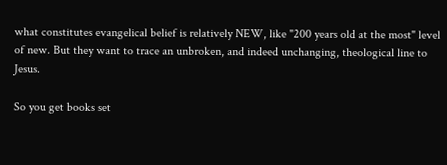what constitutes evangelical belief is relatively NEW, like "200 years old at the most" level of new. But they want to trace an unbroken, and indeed unchanging, theological line to Jesus.

So you get books set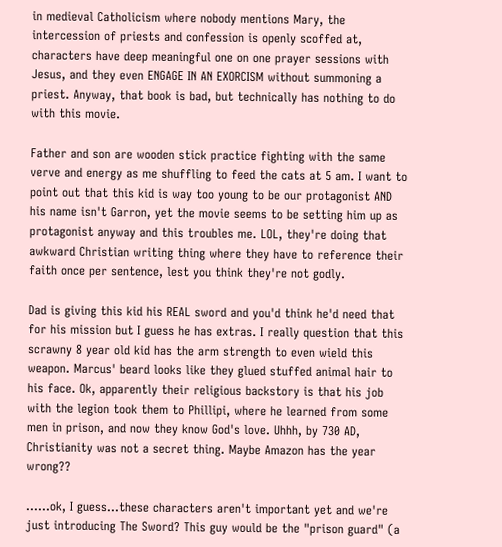in medieval Catholicism where nobody mentions Mary, the intercession of priests and confession is openly scoffed at, characters have deep meaningful one on one prayer sessions with Jesus, and they even ENGAGE IN AN EXORCISM without summoning a priest. Anyway, that book is bad, but technically has nothing to do with this movie.

Father and son are wooden stick practice fighting with the same verve and energy as me shuffling to feed the cats at 5 am. I want to point out that this kid is way too young to be our protagonist AND his name isn't Garron, yet the movie seems to be setting him up as protagonist anyway and this troubles me. LOL, they're doing that awkward Christian writing thing where they have to reference their faith once per sentence, lest you think they're not godly.

Dad is giving this kid his REAL sword and you'd think he'd need that for his mission but I guess he has extras. I really question that this scrawny 8 year old kid has the arm strength to even wield this weapon. Marcus' beard looks like they glued stuffed animal hair to his face. Ok, apparently their religious backstory is that his job with the legion took them to Phillipi, where he learned from some men in prison, and now they know God's love. Uhhh, by 730 AD, Christianity was not a secret thing. Maybe Amazon has the year wrong??

......ok, I guess...these characters aren't important yet and we're just introducing The Sword? This guy would be the "prison guard" (a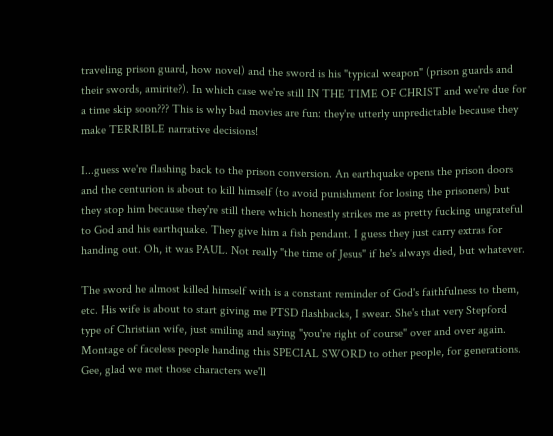traveling prison guard, how novel) and the sword is his "typical weapon" (prison guards and their swords, amirite?). In which case we're still IN THE TIME OF CHRIST and we're due for a time skip soon??? This is why bad movies are fun: they're utterly unpredictable because they make TERRIBLE narrative decisions!

I...guess we're flashing back to the prison conversion. An earthquake opens the prison doors and the centurion is about to kill himself (to avoid punishment for losing the prisoners) but they stop him because they're still there which honestly strikes me as pretty fucking ungrateful to God and his earthquake. They give him a fish pendant. I guess they just carry extras for handing out. Oh, it was PAUL. Not really "the time of Jesus" if he's always died, but whatever.

The sword he almost killed himself with is a constant reminder of God's faithfulness to them, etc. His wife is about to start giving me PTSD flashbacks, I swear. She's that very Stepford type of Christian wife, just smiling and saying "you're right of course" over and over again. Montage of faceless people handing this SPECIAL SWORD to other people, for generations. Gee, glad we met those characters we'll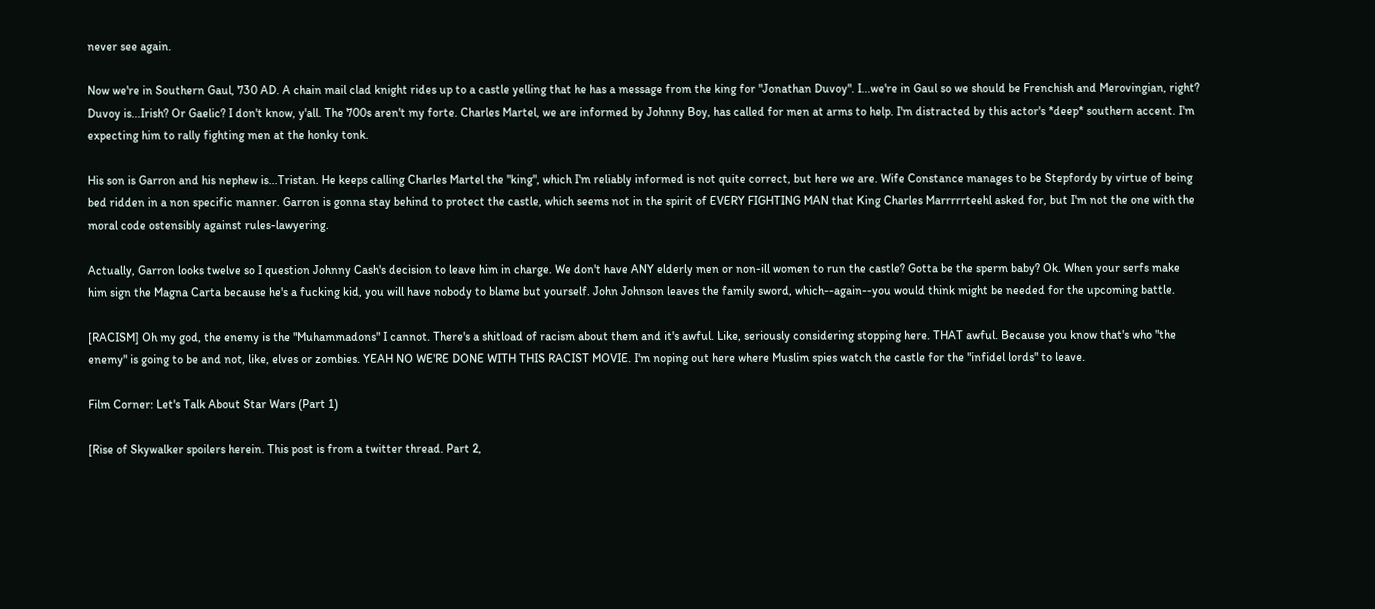never see again.

Now we're in Southern Gaul, 730 AD. A chain mail clad knight rides up to a castle yelling that he has a message from the king for "Jonathan Duvoy". I...we're in Gaul so we should be Frenchish and Merovingian, right? Duvoy is...Irish? Or Gaelic? I don't know, y'all. The 700s aren't my forte. Charles Martel, we are informed by Johnny Boy, has called for men at arms to help. I'm distracted by this actor's *deep* southern accent. I'm expecting him to rally fighting men at the honky tonk.

His son is Garron and his nephew is...Tristan. He keeps calling Charles Martel the "king", which I'm reliably informed is not quite correct, but here we are. Wife Constance manages to be Stepfordy by virtue of being bed ridden in a non specific manner. Garron is gonna stay behind to protect the castle, which seems not in the spirit of EVERY FIGHTING MAN that King Charles Marrrrrteehl asked for, but I'm not the one with the moral code ostensibly against rules-lawyering.

Actually, Garron looks twelve so I question Johnny Cash's decision to leave him in charge. We don't have ANY elderly men or non-ill women to run the castle? Gotta be the sperm baby? Ok. When your serfs make him sign the Magna Carta because he's a fucking kid, you will have nobody to blame but yourself. John Johnson leaves the family sword, which--again--you would think might be needed for the upcoming battle.

[RACISM] Oh my god, the enemy is the "Muhammadons" I cannot. There's a shitload of racism about them and it's awful. Like, seriously considering stopping here. THAT awful. Because you know that's who "the enemy" is going to be and not, like, elves or zombies. YEAH NO WE'RE DONE WITH THIS RACIST MOVIE. I'm noping out here where Muslim spies watch the castle for the "infidel lords" to leave.

Film Corner: Let's Talk About Star Wars (Part 1)

[Rise of Skywalker spoilers herein. This post is from a twitter thread. Part 2,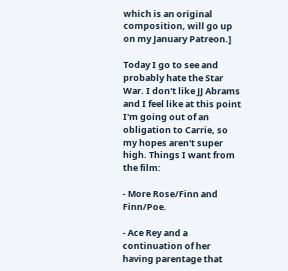which is an original composition, will go up on my January Patreon.]

Today I go to see and probably hate the Star War. I don't like JJ Abrams and I feel like at this point I'm going out of an obligation to Carrie, so my hopes aren't super high. Things I want from the film:

- More Rose/Finn and Finn/Poe.

- Ace Rey and a continuation of her having parentage that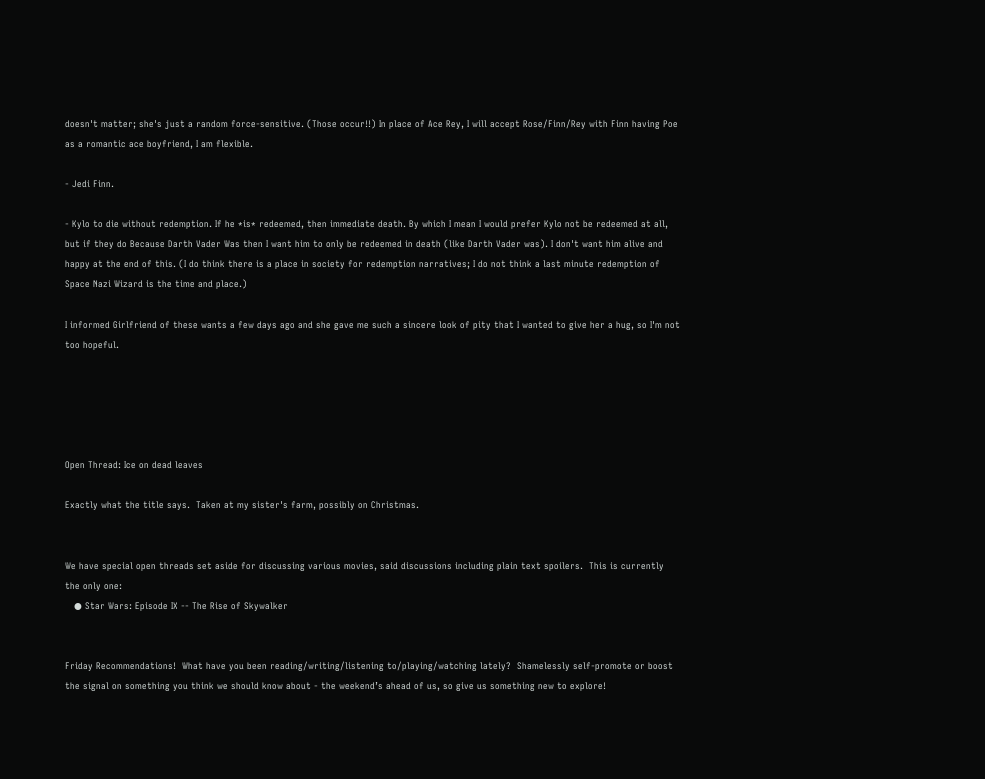doesn't matter; she's just a random force-sensitive. (Those occur!!) In place of Ace Rey, I will accept Rose/Finn/Rey with Finn having Poe as a romantic ace boyfriend, I am flexible.

- Jedi Finn.

- Kylo to die without redemption. If he *is* redeemed, then immediate death. By which I mean I would prefer Kylo not be redeemed at all, but if they do Because Darth Vader Was then I want him to only be redeemed in death (like Darth Vader was). I don't want him alive and happy at the end of this. (I do think there is a place in society for redemption narratives; I do not think a last minute redemption of Space Nazi Wizard is the time and place.)

I informed Girlfriend of these wants a few days ago and she gave me such a sincere look of pity that I wanted to give her a hug, so I'm not too hopeful.





Open Thread: Ice on dead leaves

Exactly what the title says.  Taken at my sister's farm, possibly on Christmas.


We have special open threads set aside for discussing various movies, said discussions including plain text spoilers.  This is currently the only one:
   ● Star Wars: Episode IX -- The Rise of Skywalker


Friday Recommendations!  What have you been reading/writing/listening to/playing/watching lately?  Shamelessly self-promote or boost the signal on something you think we should know about - the weekend’s ahead of us, so give us something new to explore!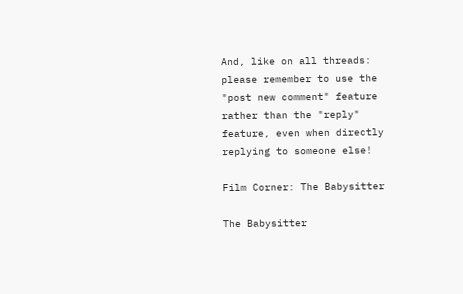And, like on all threads: please remember to use the "post new comment" feature rather than the "reply" feature, even when directly replying to someone else!

Film Corner: The Babysitter

The Babysitter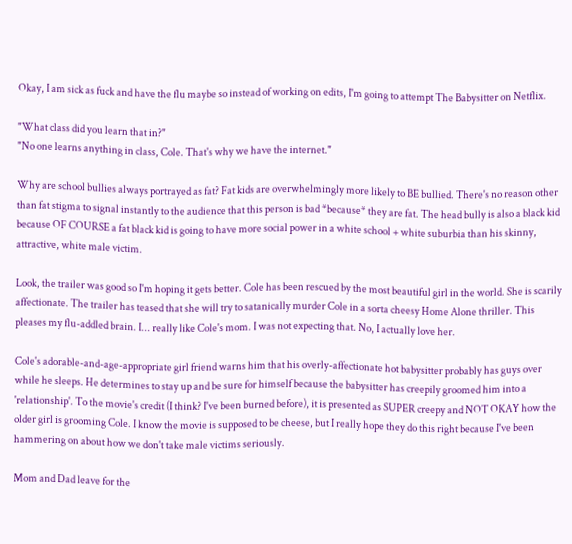Okay, I am sick as fuck and have the flu maybe so instead of working on edits, I'm going to attempt The Babysitter on Netflix.

"What class did you learn that in?"
"No one learns anything in class, Cole. That's why we have the internet."

Why are school bullies always portrayed as fat? Fat kids are overwhelmingly more likely to BE bullied. There's no reason other than fat stigma to signal instantly to the audience that this person is bad *because* they are fat. The head bully is also a black kid because OF COURSE a fat black kid is going to have more social power in a white school + white suburbia than his skinny, attractive, white male victim.

Look, the trailer was good so I'm hoping it gets better. Cole has been rescued by the most beautiful girl in the world. She is scarily affectionate. The trailer has teased that she will try to satanically murder Cole in a sorta cheesy Home Alone thriller. This pleases my flu-addled brain. I... really like Cole's mom. I was not expecting that. No, I actually love her.

Cole's adorable-and-age-appropriate girl friend warns him that his overly-affectionate hot babysitter probably has guys over while he sleeps. He determines to stay up and be sure for himself because the babysitter has creepily groomed him into a 'relationship'. To the movie's credit (I think? I've been burned before), it is presented as SUPER creepy and NOT OKAY how the older girl is grooming Cole. I know the movie is supposed to be cheese, but I really hope they do this right because I've been hammering on about how we don't take male victims seriously.

Mom and Dad leave for the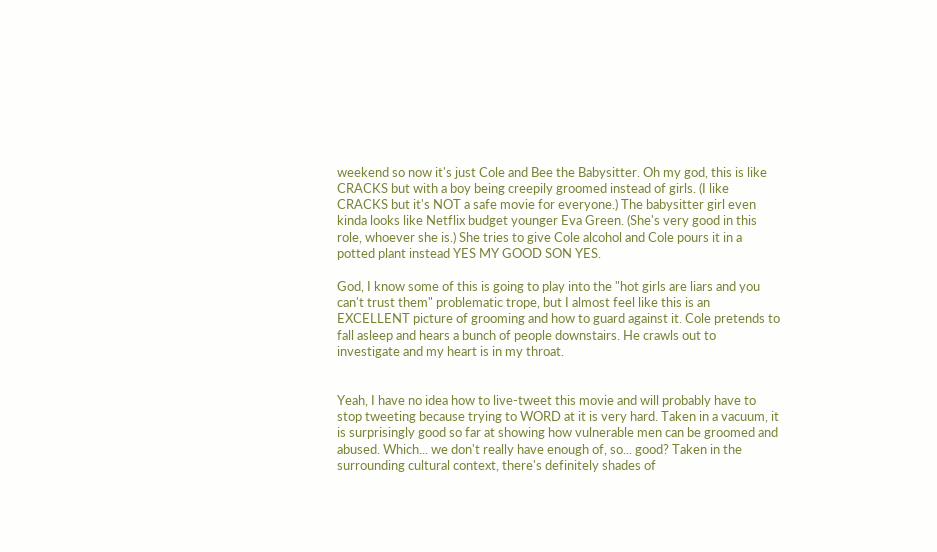weekend so now it's just Cole and Bee the Babysitter. Oh my god, this is like CRACKS but with a boy being creepily groomed instead of girls. (I like CRACKS but it's NOT a safe movie for everyone.) The babysitter girl even kinda looks like Netflix budget younger Eva Green. (She's very good in this role, whoever she is.) She tries to give Cole alcohol and Cole pours it in a potted plant instead YES MY GOOD SON YES.

God, I know some of this is going to play into the "hot girls are liars and you can't trust them" problematic trope, but I almost feel like this is an EXCELLENT picture of grooming and how to guard against it. Cole pretends to fall asleep and hears a bunch of people downstairs. He crawls out to investigate and my heart is in my throat.


Yeah, I have no idea how to live-tweet this movie and will probably have to stop tweeting because trying to WORD at it is very hard. Taken in a vacuum, it is surprisingly good so far at showing how vulnerable men can be groomed and abused. Which... we don't really have enough of, so... good? Taken in the surrounding cultural context, there's definitely shades of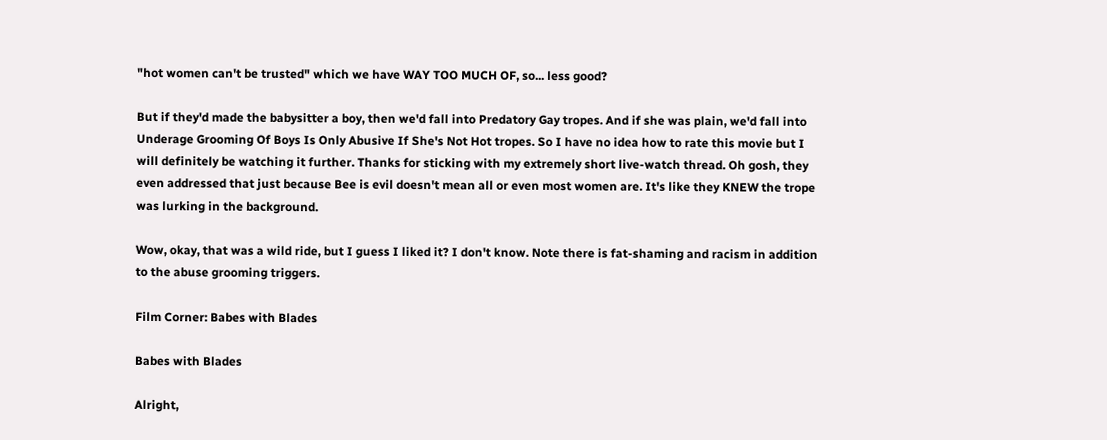"hot women can't be trusted" which we have WAY TOO MUCH OF, so... less good?

But if they'd made the babysitter a boy, then we'd fall into Predatory Gay tropes. And if she was plain, we'd fall into Underage Grooming Of Boys Is Only Abusive If She's Not Hot tropes. So I have no idea how to rate this movie but I will definitely be watching it further. Thanks for sticking with my extremely short live-watch thread. Oh gosh, they even addressed that just because Bee is evil doesn't mean all or even most women are. It's like they KNEW the trope was lurking in the background.

Wow, okay, that was a wild ride, but I guess I liked it? I don't know. Note there is fat-shaming and racism in addition to the abuse grooming triggers.

Film Corner: Babes with Blades

Babes with Blades

Alright,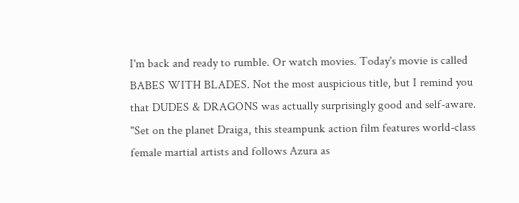I'm back and ready to rumble. Or watch movies. Today's movie is called BABES WITH BLADES. Not the most auspicious title, but I remind you that DUDES & DRAGONS was actually surprisingly good and self-aware. "Set on the planet Draiga, this steampunk action film features world-class female martial artists and follows Azura as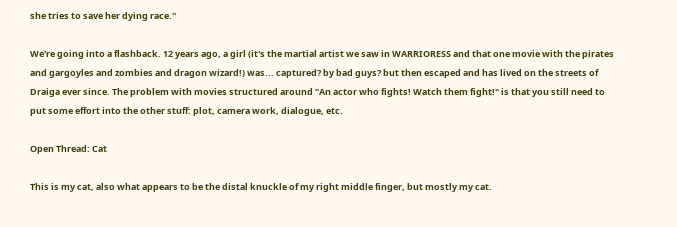she tries to save her dying race."

We're going into a flashback. 12 years ago, a girl (it's the martial artist we saw in WARRIORESS and that one movie with the pirates and gargoyles and zombies and dragon wizard!) was... captured? by bad guys? but then escaped and has lived on the streets of Draiga ever since. The problem with movies structured around "An actor who fights! Watch them fight!" is that you still need to put some effort into the other stuff: plot, camera work, dialogue, etc.

Open Thread: Cat

This is my cat, also what appears to be the distal knuckle of my right middle finger, but mostly my cat.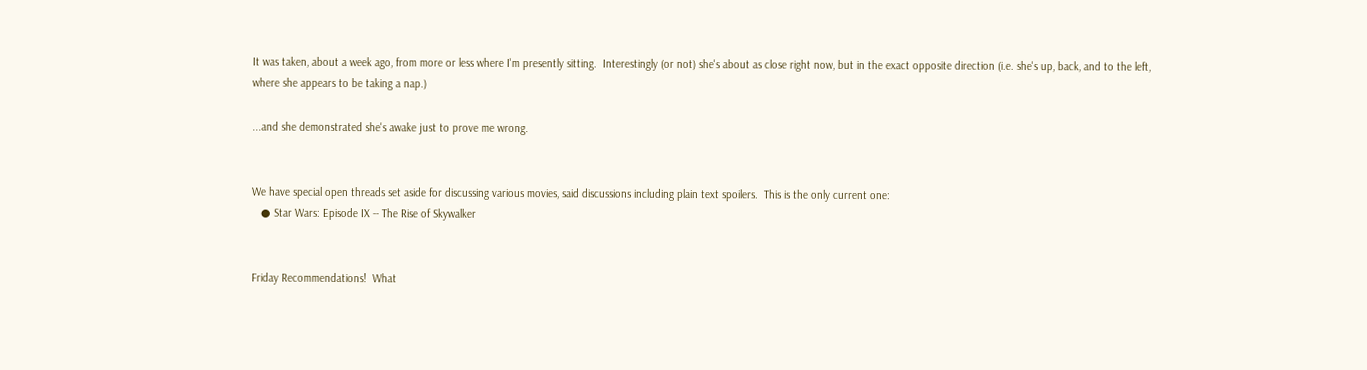It was taken, about a week ago, from more or less where I'm presently sitting.  Interestingly (or not) she's about as close right now, but in the exact opposite direction (i.e. she's up, back, and to the left, where she appears to be taking a nap.)

...and she demonstrated she's awake just to prove me wrong.


We have special open threads set aside for discussing various movies, said discussions including plain text spoilers.  This is the only current one:
   ● Star Wars: Episode IX -- The Rise of Skywalker


Friday Recommendations!  What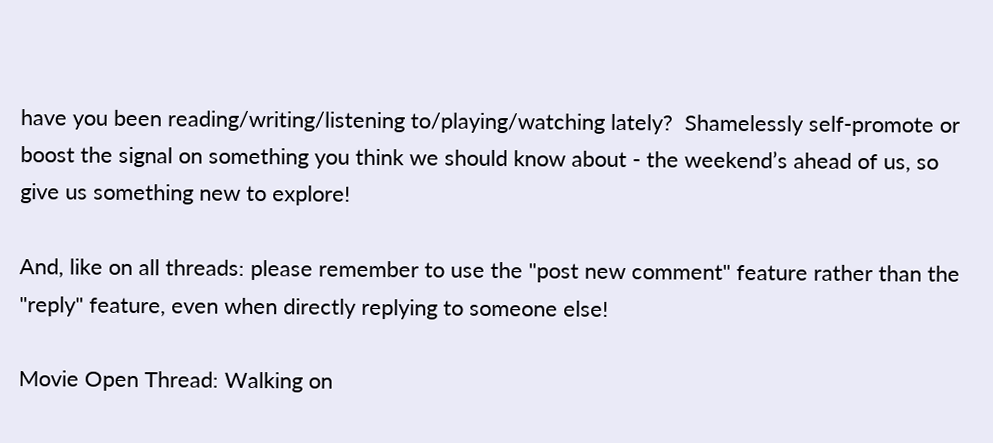have you been reading/writing/listening to/playing/watching lately?  Shamelessly self-promote or boost the signal on something you think we should know about - the weekend’s ahead of us, so give us something new to explore!

And, like on all threads: please remember to use the "post new comment" feature rather than the "reply" feature, even when directly replying to someone else!

Movie Open Thread: Walking on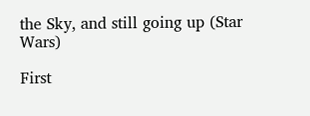the Sky, and still going up (Star Wars)

First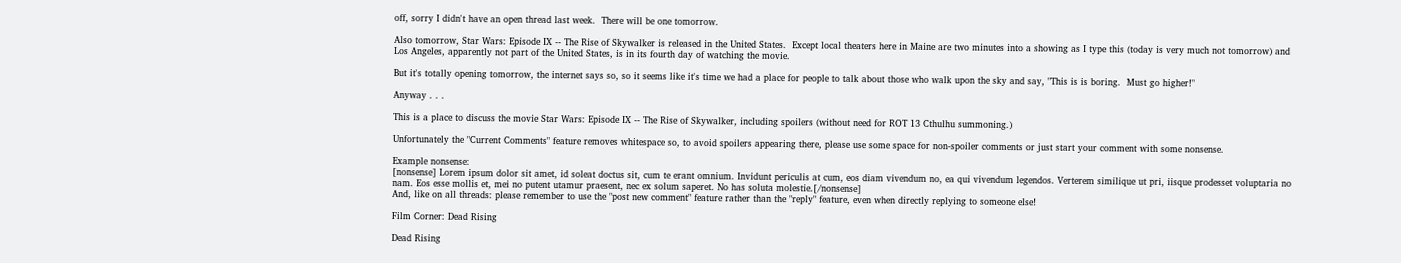off, sorry I didn't have an open thread last week.  There will be one tomorrow.

Also tomorrow, Star Wars: Episode IX -- The Rise of Skywalker is released in the United States.  Except local theaters here in Maine are two minutes into a showing as I type this (today is very much not tomorrow) and Los Angeles, apparently not part of the United States, is in its fourth day of watching the movie.

But it's totally opening tomorrow, the internet says so, so it seems like it's time we had a place for people to talk about those who walk upon the sky and say, "This is is boring.  Must go higher!"

Anyway . . .

This is a place to discuss the movie Star Wars: Episode IX -- The Rise of Skywalker, including spoilers (without need for ROT 13 Cthulhu summoning.)

Unfortunately the "Current Comments" feature removes whitespace so, to avoid spoilers appearing there, please use some space for non-spoiler comments or just start your comment with some nonsense.

Example nonsense:
[nonsense] Lorem ipsum dolor sit amet, id soleat doctus sit, cum te erant omnium. Invidunt periculis at cum, eos diam vivendum no, ea qui vivendum legendos. Verterem similique ut pri, iisque prodesset voluptaria no nam. Eos esse mollis et, mei no putent utamur praesent, nec ex solum saperet. No has soluta molestie.[/nonsense]
And, like on all threads: please remember to use the "post new comment" feature rather than the "reply" feature, even when directly replying to someone else!

Film Corner: Dead Rising

Dead Rising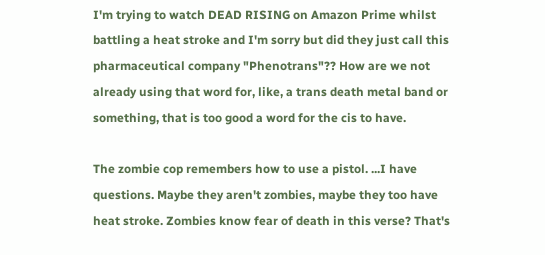I'm trying to watch DEAD RISING on Amazon Prime whilst battling a heat stroke and I'm sorry but did they just call this pharmaceutical company "Phenotrans"?? How are we not already using that word for, like, a trans death metal band or something, that is too good a word for the cis to have.

The zombie cop remembers how to use a pistol. ...I have questions. Maybe they aren't zombies, maybe they too have heat stroke. Zombies know fear of death in this verse? That's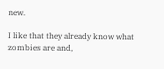new.

I like that they already know what zombies are and,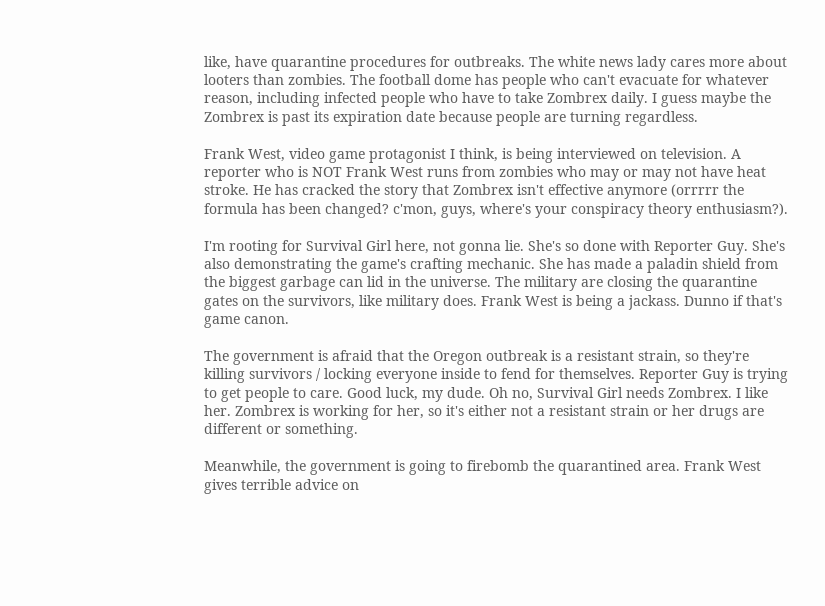like, have quarantine procedures for outbreaks. The white news lady cares more about looters than zombies. The football dome has people who can't evacuate for whatever reason, including infected people who have to take Zombrex daily. I guess maybe the Zombrex is past its expiration date because people are turning regardless.

Frank West, video game protagonist I think, is being interviewed on television. A reporter who is NOT Frank West runs from zombies who may or may not have heat stroke. He has cracked the story that Zombrex isn't effective anymore (orrrrr the formula has been changed? c'mon, guys, where's your conspiracy theory enthusiasm?).

I'm rooting for Survival Girl here, not gonna lie. She's so done with Reporter Guy. She's also demonstrating the game's crafting mechanic. She has made a paladin shield from the biggest garbage can lid in the universe. The military are closing the quarantine gates on the survivors, like military does. Frank West is being a jackass. Dunno if that's game canon.

The government is afraid that the Oregon outbreak is a resistant strain, so they're killing survivors / locking everyone inside to fend for themselves. Reporter Guy is trying to get people to care. Good luck, my dude. Oh no, Survival Girl needs Zombrex. I like her. Zombrex is working for her, so it's either not a resistant strain or her drugs are different or something.

Meanwhile, the government is going to firebomb the quarantined area. Frank West gives terrible advice on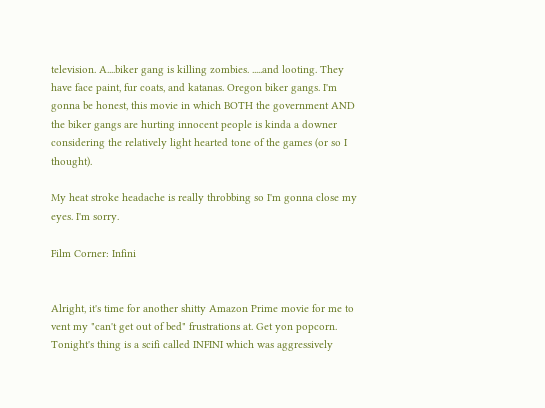television. A....biker gang is killing zombies. .....and looting. They have face paint, fur coats, and katanas. Oregon biker gangs. I'm gonna be honest, this movie in which BOTH the government AND the biker gangs are hurting innocent people is kinda a downer considering the relatively light hearted tone of the games (or so I thought).

My heat stroke headache is really throbbing so I'm gonna close my eyes. I'm sorry.

Film Corner: Infini


Alright, it's time for another shitty Amazon Prime movie for me to vent my "can't get out of bed" frustrations at. Get yon popcorn. Tonight's thing is a scifi called INFINI which was aggressively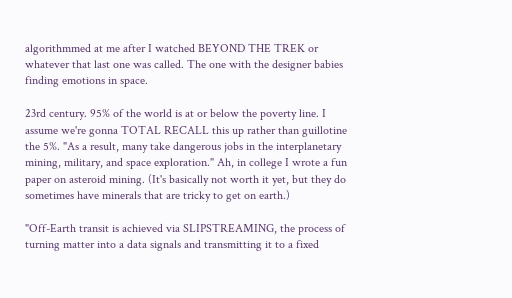algorithmmed at me after I watched BEYOND THE TREK or whatever that last one was called. The one with the designer babies finding emotions in space.

23rd century. 95% of the world is at or below the poverty line. I assume we're gonna TOTAL RECALL this up rather than guillotine the 5%. "As a result, many take dangerous jobs in the interplanetary mining, military, and space exploration." Ah, in college I wrote a fun paper on asteroid mining. (It's basically not worth it yet, but they do sometimes have minerals that are tricky to get on earth.)

"Off-Earth transit is achieved via SLIPSTREAMING, the process of turning matter into a data signals and transmitting it to a fixed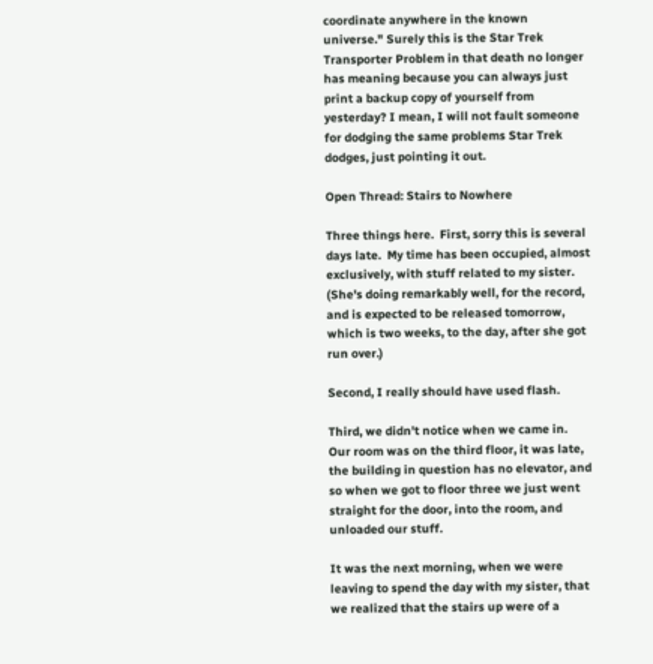coordinate anywhere in the known universe." Surely this is the Star Trek Transporter Problem in that death no longer has meaning because you can always just print a backup copy of yourself from yesterday? I mean, I will not fault someone for dodging the same problems Star Trek dodges, just pointing it out.

Open Thread: Stairs to Nowhere

Three things here.  First, sorry this is several days late.  My time has been occupied, almost exclusively, with stuff related to my sister.  (She's doing remarkably well, for the record, and is expected to be released tomorrow, which is two weeks, to the day, after she got run over.)

Second, I really should have used flash.

Third, we didn't notice when we came in.  Our room was on the third floor, it was late, the building in question has no elevator, and so when we got to floor three we just went straight for the door, into the room, and unloaded our stuff.

It was the next morning, when we were leaving to spend the day with my sister, that we realized that the stairs up were of a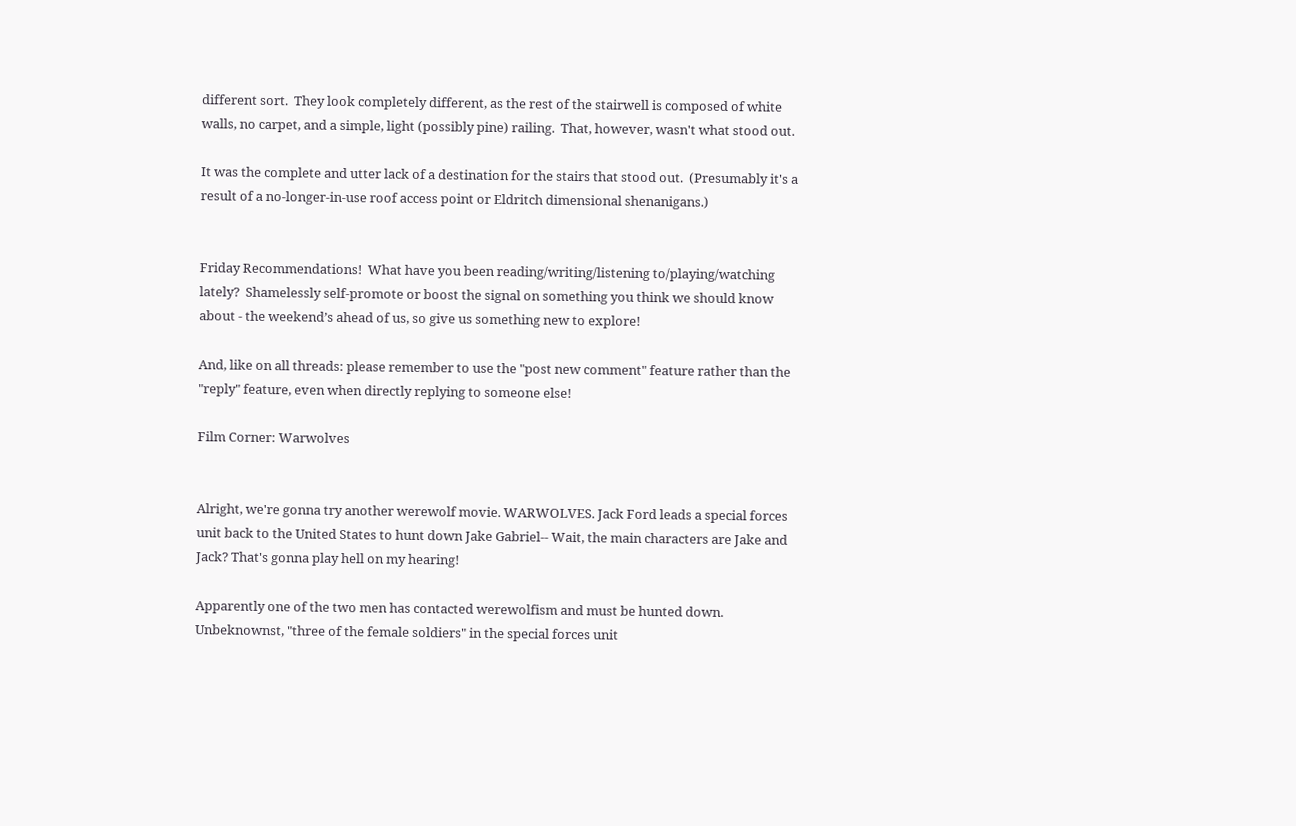different sort.  They look completely different, as the rest of the stairwell is composed of white walls, no carpet, and a simple, light (possibly pine) railing.  That, however, wasn't what stood out.

It was the complete and utter lack of a destination for the stairs that stood out.  (Presumably it's a result of a no-longer-in-use roof access point or Eldritch dimensional shenanigans.)


Friday Recommendations!  What have you been reading/writing/listening to/playing/watching lately?  Shamelessly self-promote or boost the signal on something you think we should know about - the weekend’s ahead of us, so give us something new to explore!

And, like on all threads: please remember to use the "post new comment" feature rather than the "reply" feature, even when directly replying to someone else!

Film Corner: Warwolves


Alright, we're gonna try another werewolf movie. WARWOLVES. Jack Ford leads a special forces unit back to the United States to hunt down Jake Gabriel-- Wait, the main characters are Jake and Jack? That's gonna play hell on my hearing!

Apparently one of the two men has contacted werewolfism and must be hunted down. Unbeknownst, "three of the female soldiers" in the special forces unit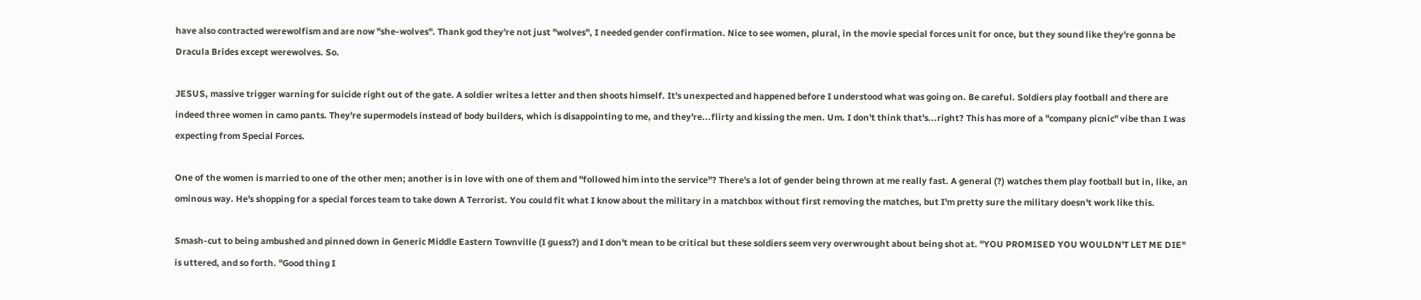have also contracted werewolfism and are now "she-wolves". Thank god they're not just "wolves", I needed gender confirmation. Nice to see women, plural, in the movie special forces unit for once, but they sound like they're gonna be Dracula Brides except werewolves. So.

JESUS, massive trigger warning for suicide right out of the gate. A soldier writes a letter and then shoots himself. It's unexpected and happened before I understood what was going on. Be careful. Soldiers play football and there are indeed three women in camo pants. They're supermodels instead of body builders, which is disappointing to me, and they're...flirty and kissing the men. Um. I don't think that's...right? This has more of a "company picnic" vibe than I was expecting from Special Forces.

One of the women is married to one of the other men; another is in love with one of them and "followed him into the service"? There's a lot of gender being thrown at me really fast. A general (?) watches them play football but in, like, an ominous way. He's shopping for a special forces team to take down A Terrorist. You could fit what I know about the military in a matchbox without first removing the matches, but I'm pretty sure the military doesn't work like this.

Smash-cut to being ambushed and pinned down in Generic Middle Eastern Townville (I guess?) and I don't mean to be critical but these soldiers seem very overwrought about being shot at. "YOU PROMISED YOU WOULDN'T LET ME DIE" is uttered, and so forth. "Good thing I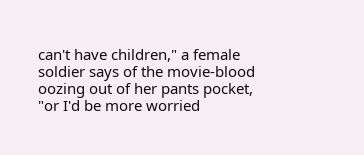can't have children," a female soldier says of the movie-blood oozing out of her pants pocket, "or I'd be more worried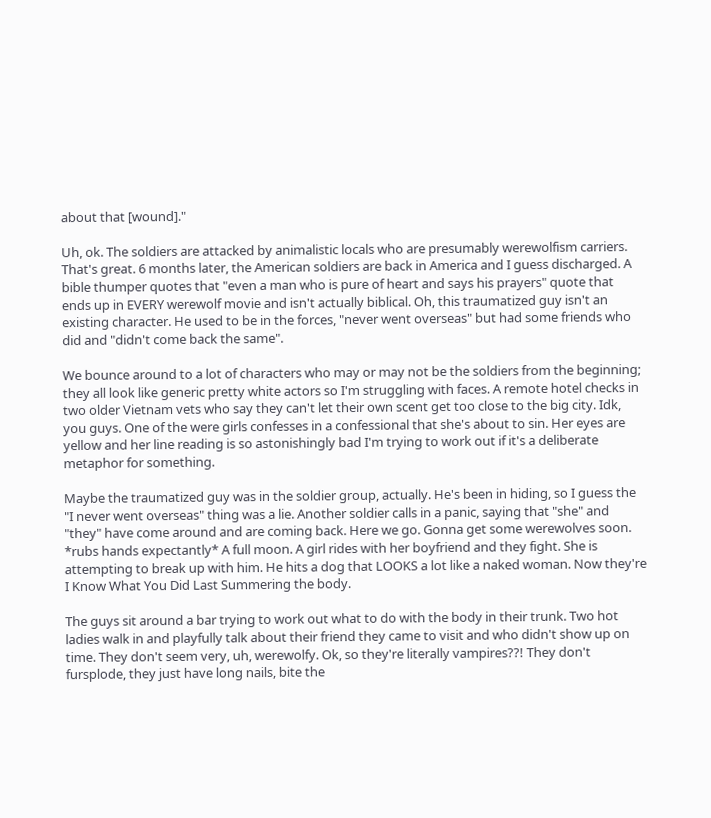about that [wound]."

Uh, ok. The soldiers are attacked by animalistic locals who are presumably werewolfism carriers. That's great. 6 months later, the American soldiers are back in America and I guess discharged. A bible thumper quotes that "even a man who is pure of heart and says his prayers" quote that ends up in EVERY werewolf movie and isn't actually biblical. Oh, this traumatized guy isn't an existing character. He used to be in the forces, "never went overseas" but had some friends who did and "didn't come back the same".

We bounce around to a lot of characters who may or may not be the soldiers from the beginning; they all look like generic pretty white actors so I'm struggling with faces. A remote hotel checks in two older Vietnam vets who say they can't let their own scent get too close to the big city. Idk, you guys. One of the were girls confesses in a confessional that she's about to sin. Her eyes are yellow and her line reading is so astonishingly bad I'm trying to work out if it's a deliberate metaphor for something.

Maybe the traumatized guy was in the soldier group, actually. He's been in hiding, so I guess the "I never went overseas" thing was a lie. Another soldier calls in a panic, saying that "she" and "they" have come around and are coming back. Here we go. Gonna get some werewolves soon. *rubs hands expectantly* A full moon. A girl rides with her boyfriend and they fight. She is attempting to break up with him. He hits a dog that LOOKS a lot like a naked woman. Now they're I Know What You Did Last Summering the body.

The guys sit around a bar trying to work out what to do with the body in their trunk. Two hot ladies walk in and playfully talk about their friend they came to visit and who didn't show up on time. They don't seem very, uh, werewolfy. Ok, so they're literally vampires??! They don't fursplode, they just have long nails, bite the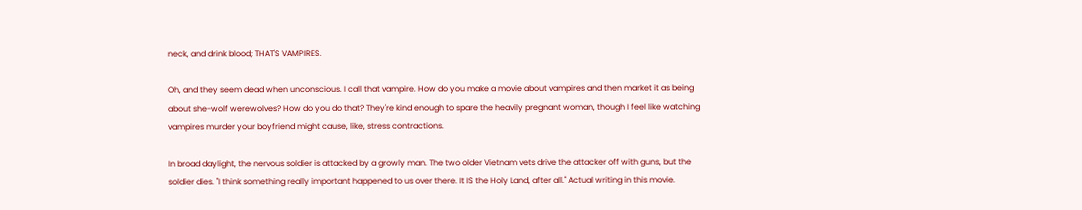neck, and drink blood; THAT'S VAMPIRES.

Oh, and they seem dead when unconscious. I call that vampire. How do you make a movie about vampires and then market it as being about she-wolf werewolves? How do you do that? They're kind enough to spare the heavily pregnant woman, though I feel like watching vampires murder your boyfriend might cause, like, stress contractions.

In broad daylight, the nervous soldier is attacked by a growly man. The two older Vietnam vets drive the attacker off with guns, but the soldier dies. "I think something really important happened to us over there. It IS the Holy Land, after all." Actual writing in this movie.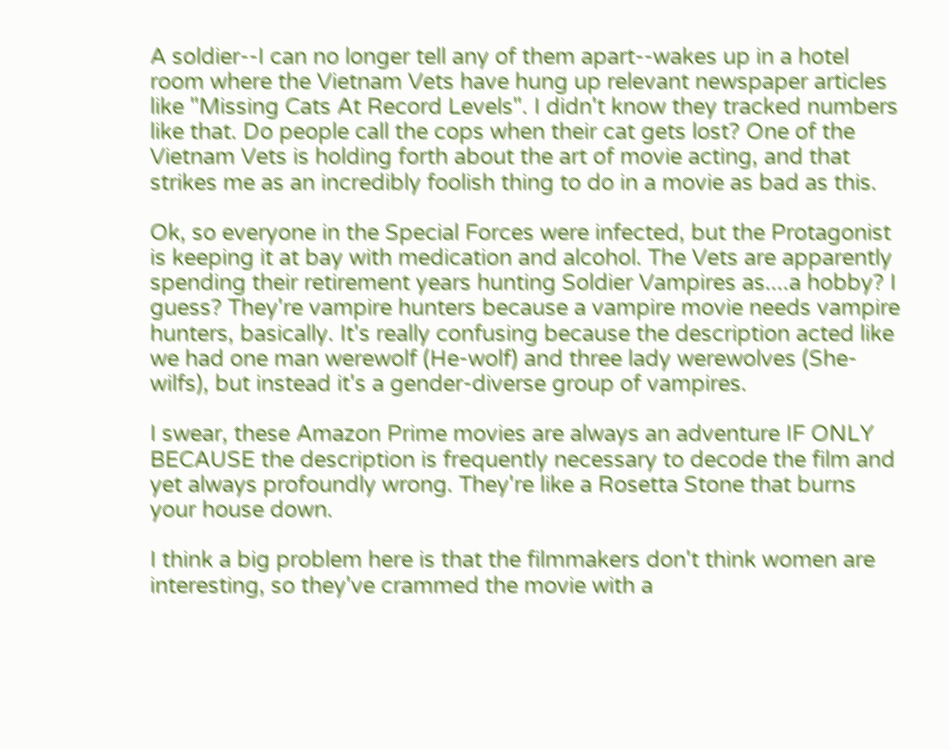A soldier--I can no longer tell any of them apart--wakes up in a hotel room where the Vietnam Vets have hung up relevant newspaper articles like "Missing Cats At Record Levels". I didn't know they tracked numbers like that. Do people call the cops when their cat gets lost? One of the Vietnam Vets is holding forth about the art of movie acting, and that strikes me as an incredibly foolish thing to do in a movie as bad as this.

Ok, so everyone in the Special Forces were infected, but the Protagonist is keeping it at bay with medication and alcohol. The Vets are apparently spending their retirement years hunting Soldier Vampires as....a hobby? I guess? They're vampire hunters because a vampire movie needs vampire hunters, basically. It's really confusing because the description acted like we had one man werewolf (He-wolf) and three lady werewolves (She-wilfs), but instead it's a gender-diverse group of vampires.

I swear, these Amazon Prime movies are always an adventure IF ONLY BECAUSE the description is frequently necessary to decode the film and yet always profoundly wrong. They're like a Rosetta Stone that burns your house down.

I think a big problem here is that the filmmakers don't think women are interesting, so they've crammed the movie with a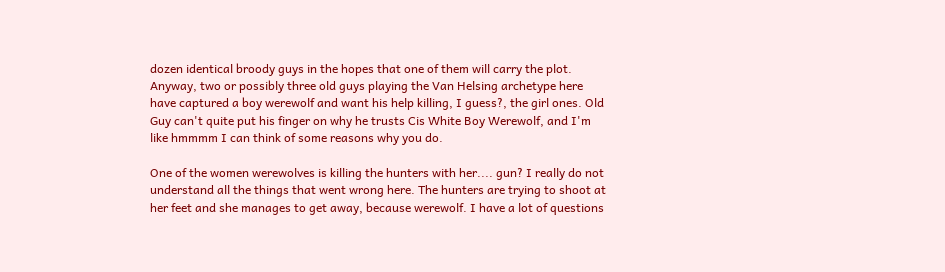dozen identical broody guys in the hopes that one of them will carry the plot. Anyway, two or possibly three old guys playing the Van Helsing archetype here have captured a boy werewolf and want his help killing, I guess?, the girl ones. Old Guy can't quite put his finger on why he trusts Cis White Boy Werewolf, and I'm like hmmmm I can think of some reasons why you do.

One of the women werewolves is killing the hunters with her.... gun? I really do not understand all the things that went wrong here. The hunters are trying to shoot at her feet and she manages to get away, because werewolf. I have a lot of questions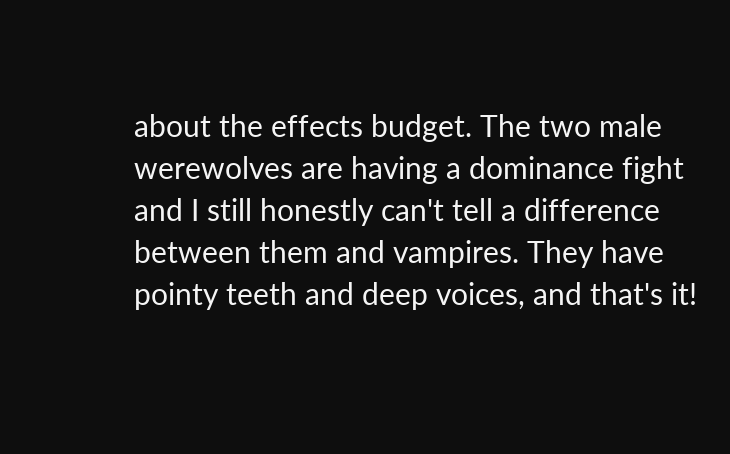about the effects budget. The two male werewolves are having a dominance fight and I still honestly can't tell a difference between them and vampires. They have pointy teeth and deep voices, and that's it!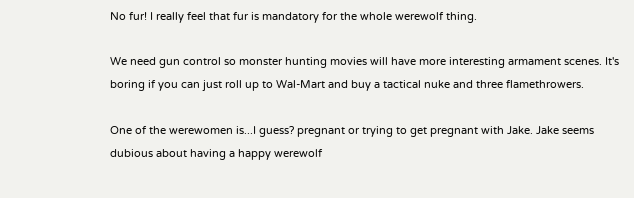No fur! I really feel that fur is mandatory for the whole werewolf thing.

We need gun control so monster hunting movies will have more interesting armament scenes. It's boring if you can just roll up to Wal-Mart and buy a tactical nuke and three flamethrowers.

One of the werewomen is...I guess? pregnant or trying to get pregnant with Jake. Jake seems dubious about having a happy werewolf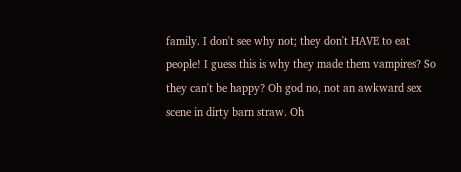family. I don't see why not; they don't HAVE to eat people! I guess this is why they made them vampires? So they can't be happy? Oh god no, not an awkward sex scene in dirty barn straw. Oh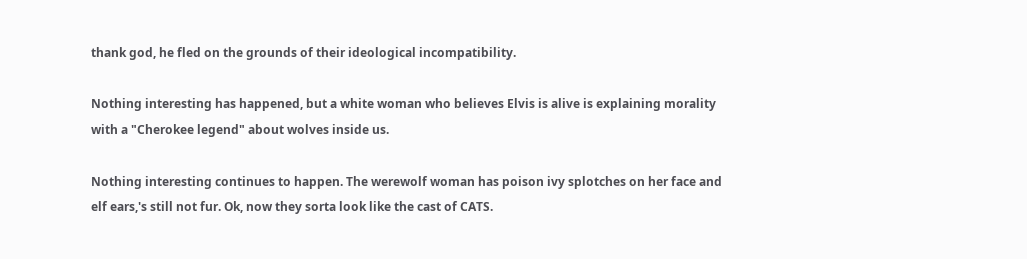thank god, he fled on the grounds of their ideological incompatibility.

Nothing interesting has happened, but a white woman who believes Elvis is alive is explaining morality with a "Cherokee legend" about wolves inside us.

Nothing interesting continues to happen. The werewolf woman has poison ivy splotches on her face and elf ears,'s still not fur. Ok, now they sorta look like the cast of CATS.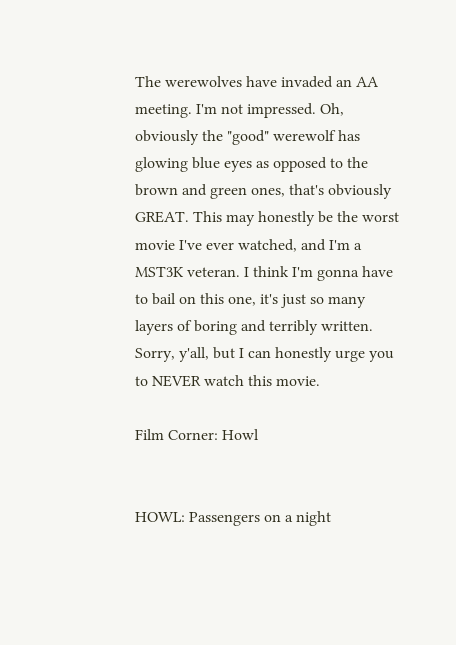The werewolves have invaded an AA meeting. I'm not impressed. Oh, obviously the "good" werewolf has glowing blue eyes as opposed to the brown and green ones, that's obviously GREAT. This may honestly be the worst movie I've ever watched, and I'm a MST3K veteran. I think I'm gonna have to bail on this one, it's just so many layers of boring and terribly written. Sorry, y'all, but I can honestly urge you to NEVER watch this movie.

Film Corner: Howl


HOWL: Passengers on a night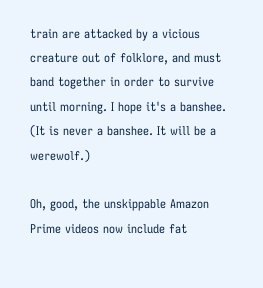train are attacked by a vicious creature out of folklore, and must band together in order to survive until morning. I hope it's a banshee. (It is never a banshee. It will be a werewolf.)

Oh, good, the unskippable Amazon Prime videos now include fat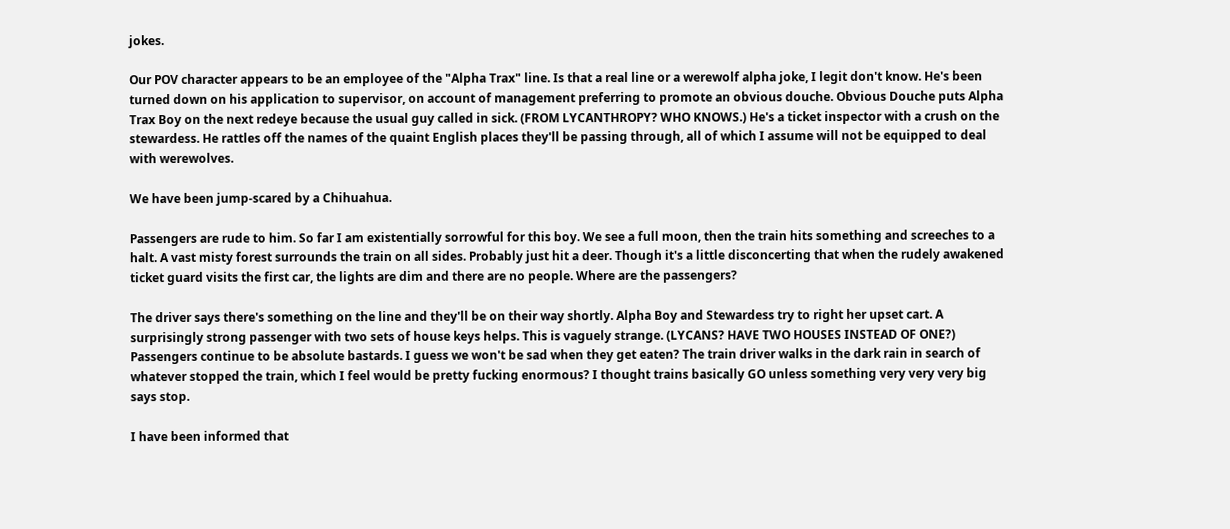jokes.

Our POV character appears to be an employee of the "Alpha Trax" line. Is that a real line or a werewolf alpha joke, I legit don't know. He's been turned down on his application to supervisor, on account of management preferring to promote an obvious douche. Obvious Douche puts Alpha Trax Boy on the next redeye because the usual guy called in sick. (FROM LYCANTHROPY? WHO KNOWS.) He's a ticket inspector with a crush on the stewardess. He rattles off the names of the quaint English places they'll be passing through, all of which I assume will not be equipped to deal with werewolves.

We have been jump-scared by a Chihuahua.

Passengers are rude to him. So far I am existentially sorrowful for this boy. We see a full moon, then the train hits something and screeches to a halt. A vast misty forest surrounds the train on all sides. Probably just hit a deer. Though it's a little disconcerting that when the rudely awakened ticket guard visits the first car, the lights are dim and there are no people. Where are the passengers?

The driver says there's something on the line and they'll be on their way shortly. Alpha Boy and Stewardess try to right her upset cart. A surprisingly strong passenger with two sets of house keys helps. This is vaguely strange. (LYCANS? HAVE TWO HOUSES INSTEAD OF ONE?) Passengers continue to be absolute bastards. I guess we won't be sad when they get eaten? The train driver walks in the dark rain in search of whatever stopped the train, which I feel would be pretty fucking enormous? I thought trains basically GO unless something very very very big says stop.

I have been informed that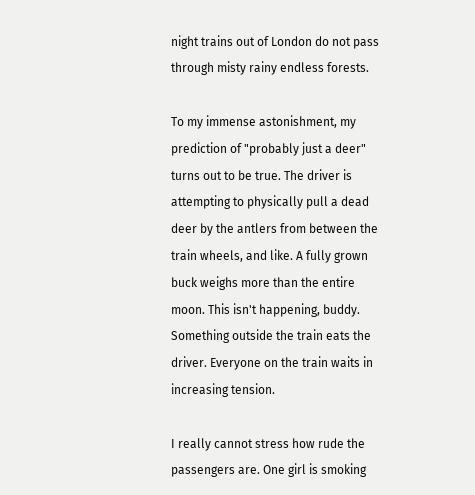night trains out of London do not pass through misty rainy endless forests.

To my immense astonishment, my prediction of "probably just a deer" turns out to be true. The driver is attempting to physically pull a dead deer by the antlers from between the train wheels, and like. A fully grown buck weighs more than the entire moon. This isn't happening, buddy. Something outside the train eats the driver. Everyone on the train waits in increasing tension.

I really cannot stress how rude the passengers are. One girl is smoking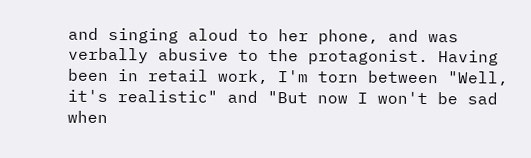and singing aloud to her phone, and was verbally abusive to the protagonist. Having been in retail work, I'm torn between "Well, it's realistic" and "But now I won't be sad when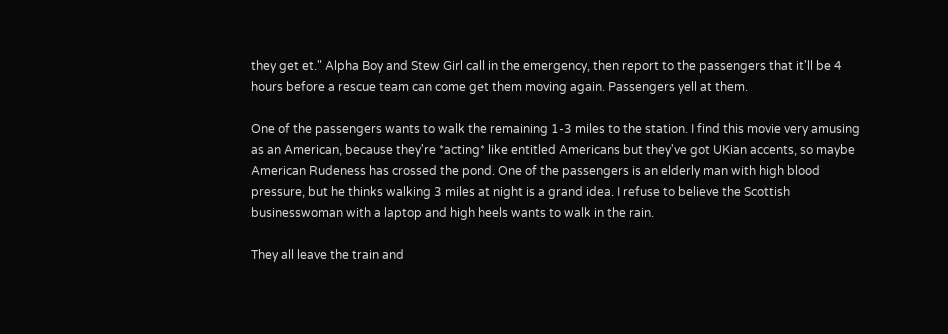they get et." Alpha Boy and Stew Girl call in the emergency, then report to the passengers that it'll be 4 hours before a rescue team can come get them moving again. Passengers yell at them.

One of the passengers wants to walk the remaining 1-3 miles to the station. I find this movie very amusing as an American, because they're *acting* like entitled Americans but they've got UKian accents, so maybe American Rudeness has crossed the pond. One of the passengers is an elderly man with high blood pressure, but he thinks walking 3 miles at night is a grand idea. I refuse to believe the Scottish businesswoman with a laptop and high heels wants to walk in the rain.

They all leave the train and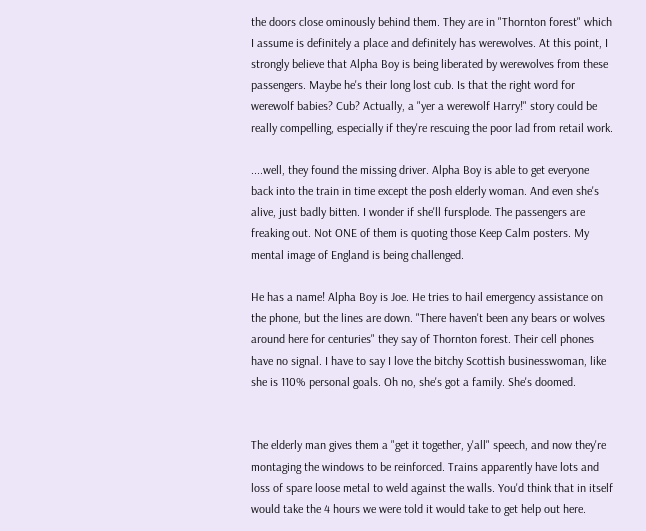the doors close ominously behind them. They are in "Thornton forest" which I assume is definitely a place and definitely has werewolves. At this point, I strongly believe that Alpha Boy is being liberated by werewolves from these passengers. Maybe he's their long lost cub. Is that the right word for werewolf babies? Cub? Actually, a "yer a werewolf Harry!" story could be really compelling, especially if they're rescuing the poor lad from retail work.

....well, they found the missing driver. Alpha Boy is able to get everyone back into the train in time except the posh elderly woman. And even she's alive, just badly bitten. I wonder if she'll fursplode. The passengers are freaking out. Not ONE of them is quoting those Keep Calm posters. My mental image of England is being challenged.

He has a name! Alpha Boy is Joe. He tries to hail emergency assistance on the phone, but the lines are down. "There haven't been any bears or wolves around here for centuries" they say of Thornton forest. Their cell phones have no signal. I have to say I love the bitchy Scottish businesswoman, like she is 110% personal goals. Oh no, she's got a family. She's doomed.


The elderly man gives them a "get it together, y'all" speech, and now they're montaging the windows to be reinforced. Trains apparently have lots and loss of spare loose metal to weld against the walls. You'd think that in itself would take the 4 hours we were told it would take to get help out here.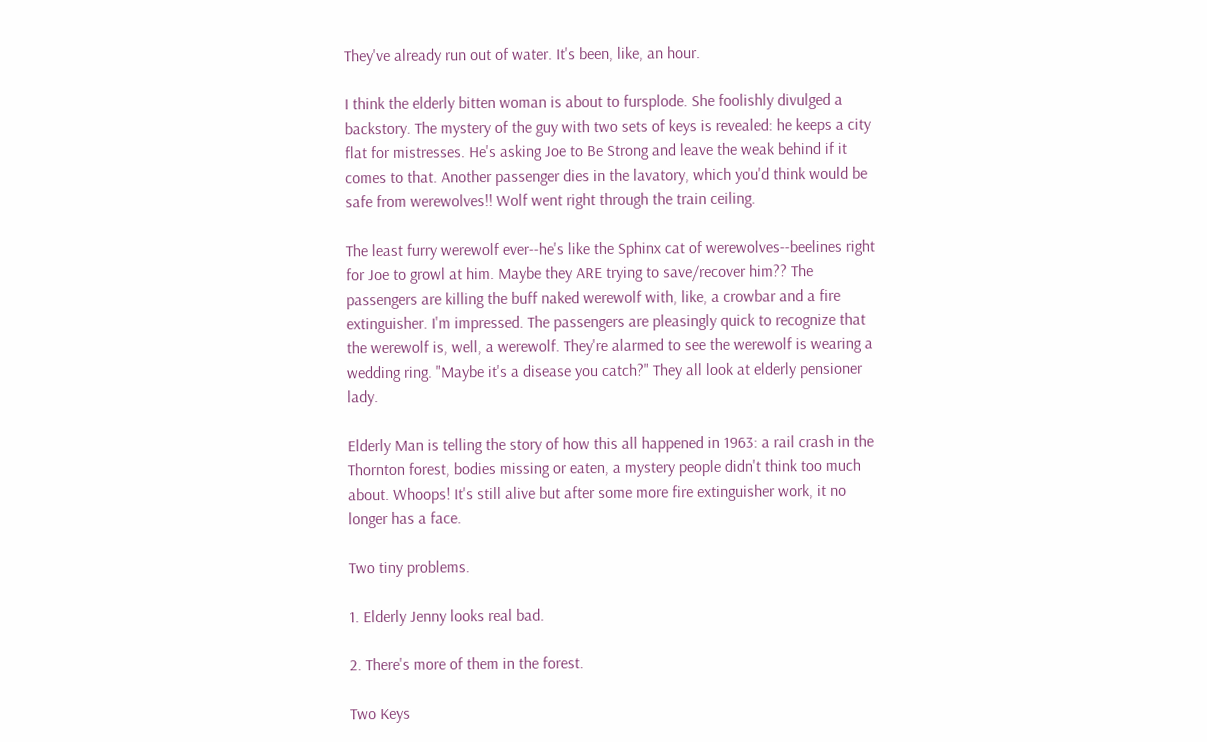They've already run out of water. It's been, like, an hour.

I think the elderly bitten woman is about to fursplode. She foolishly divulged a backstory. The mystery of the guy with two sets of keys is revealed: he keeps a city flat for mistresses. He's asking Joe to Be Strong and leave the weak behind if it comes to that. Another passenger dies in the lavatory, which you'd think would be safe from werewolves!! Wolf went right through the train ceiling.

The least furry werewolf ever--he's like the Sphinx cat of werewolves--beelines right for Joe to growl at him. Maybe they ARE trying to save/recover him?? The passengers are killing the buff naked werewolf with, like, a crowbar and a fire extinguisher. I'm impressed. The passengers are pleasingly quick to recognize that the werewolf is, well, a werewolf. They're alarmed to see the werewolf is wearing a wedding ring. "Maybe it's a disease you catch?" They all look at elderly pensioner lady.

Elderly Man is telling the story of how this all happened in 1963: a rail crash in the Thornton forest, bodies missing or eaten, a mystery people didn't think too much about. Whoops! It's still alive but after some more fire extinguisher work, it no longer has a face.

Two tiny problems.

1. Elderly Jenny looks real bad.

2. There's more of them in the forest.

Two Keys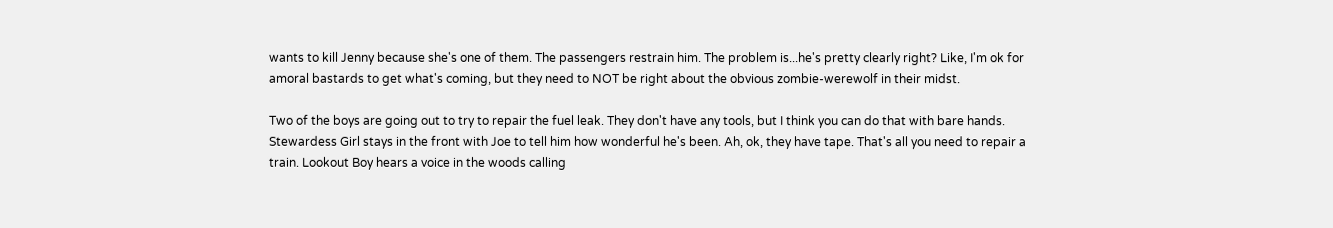wants to kill Jenny because she's one of them. The passengers restrain him. The problem is...he's pretty clearly right? Like, I'm ok for amoral bastards to get what's coming, but they need to NOT be right about the obvious zombie-werewolf in their midst.

Two of the boys are going out to try to repair the fuel leak. They don't have any tools, but I think you can do that with bare hands. Stewardess Girl stays in the front with Joe to tell him how wonderful he's been. Ah, ok, they have tape. That's all you need to repair a train. Lookout Boy hears a voice in the woods calling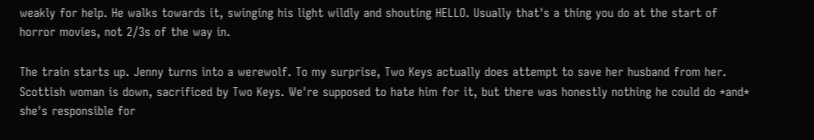weakly for help. He walks towards it, swinging his light wildly and shouting HELLO. Usually that's a thing you do at the start of horror movies, not 2/3s of the way in.

The train starts up. Jenny turns into a werewolf. To my surprise, Two Keys actually does attempt to save her husband from her. Scottish woman is down, sacrificed by Two Keys. We're supposed to hate him for it, but there was honestly nothing he could do *and* she's responsible for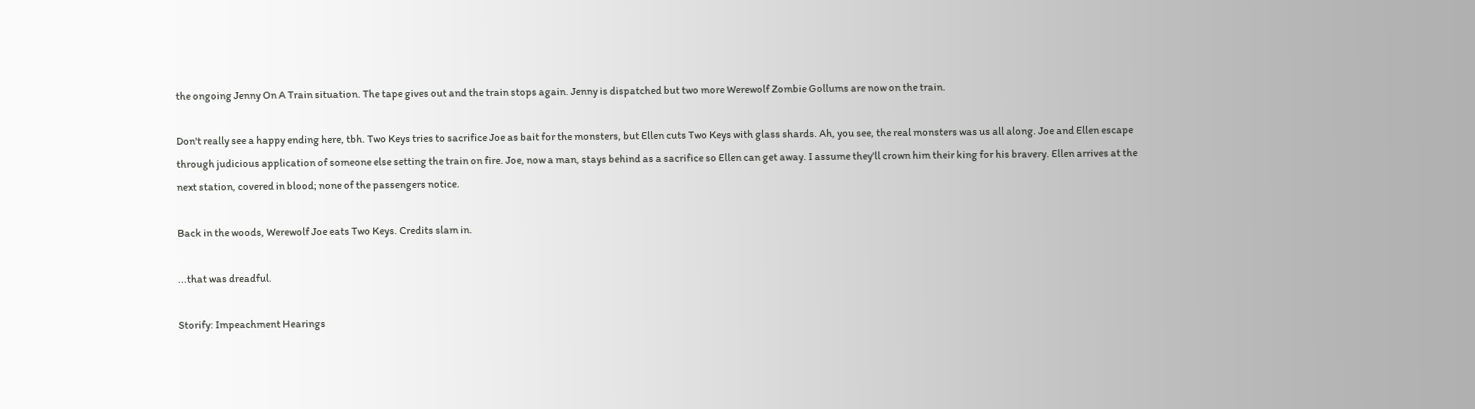the ongoing Jenny On A Train situation. The tape gives out and the train stops again. Jenny is dispatched but two more Werewolf Zombie Gollums are now on the train.

Don't really see a happy ending here, tbh. Two Keys tries to sacrifice Joe as bait for the monsters, but Ellen cuts Two Keys with glass shards. Ah, you see, the real monsters was us all along. Joe and Ellen escape through judicious application of someone else setting the train on fire. Joe, now a man, stays behind as a sacrifice so Ellen can get away. I assume they'll crown him their king for his bravery. Ellen arrives at the next station, covered in blood; none of the passengers notice.

Back in the woods, Werewolf Joe eats Two Keys. Credits slam in.

...that was dreadful.

Storify: Impeachment Hearings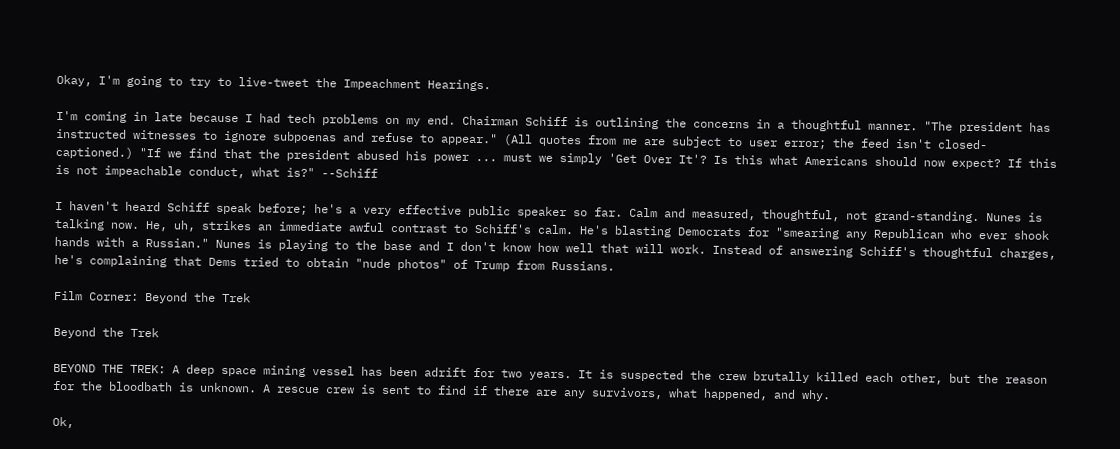Okay, I'm going to try to live-tweet the Impeachment Hearings.

I'm coming in late because I had tech problems on my end. Chairman Schiff is outlining the concerns in a thoughtful manner. "The president has instructed witnesses to ignore subpoenas and refuse to appear." (All quotes from me are subject to user error; the feed isn't closed-captioned.) "If we find that the president abused his power ... must we simply 'Get Over It'? Is this what Americans should now expect? If this is not impeachable conduct, what is?" --Schiff

I haven't heard Schiff speak before; he's a very effective public speaker so far. Calm and measured, thoughtful, not grand-standing. Nunes is talking now. He, uh, strikes an immediate awful contrast to Schiff's calm. He's blasting Democrats for "smearing any Republican who ever shook hands with a Russian." Nunes is playing to the base and I don't know how well that will work. Instead of answering Schiff's thoughtful charges, he's complaining that Dems tried to obtain "nude photos" of Trump from Russians.

Film Corner: Beyond the Trek

Beyond the Trek

BEYOND THE TREK: A deep space mining vessel has been adrift for two years. It is suspected the crew brutally killed each other, but the reason for the bloodbath is unknown. A rescue crew is sent to find if there are any survivors, what happened, and why.

Ok,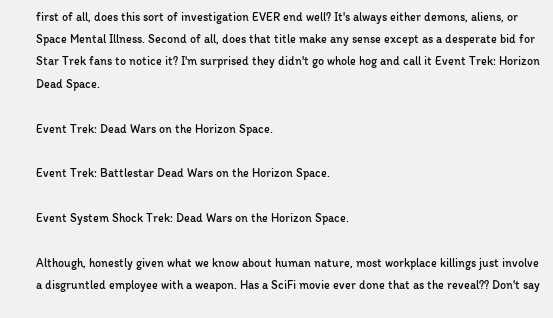first of all, does this sort of investigation EVER end well? It's always either demons, aliens, or Space Mental Illness. Second of all, does that title make any sense except as a desperate bid for Star Trek fans to notice it? I'm surprised they didn't go whole hog and call it Event Trek: Horizon Dead Space.

Event Trek: Dead Wars on the Horizon Space.

Event Trek: Battlestar Dead Wars on the Horizon Space.

Event System Shock Trek: Dead Wars on the Horizon Space.

Although, honestly given what we know about human nature, most workplace killings just involve a disgruntled employee with a weapon. Has a SciFi movie ever done that as the reveal?? Don't say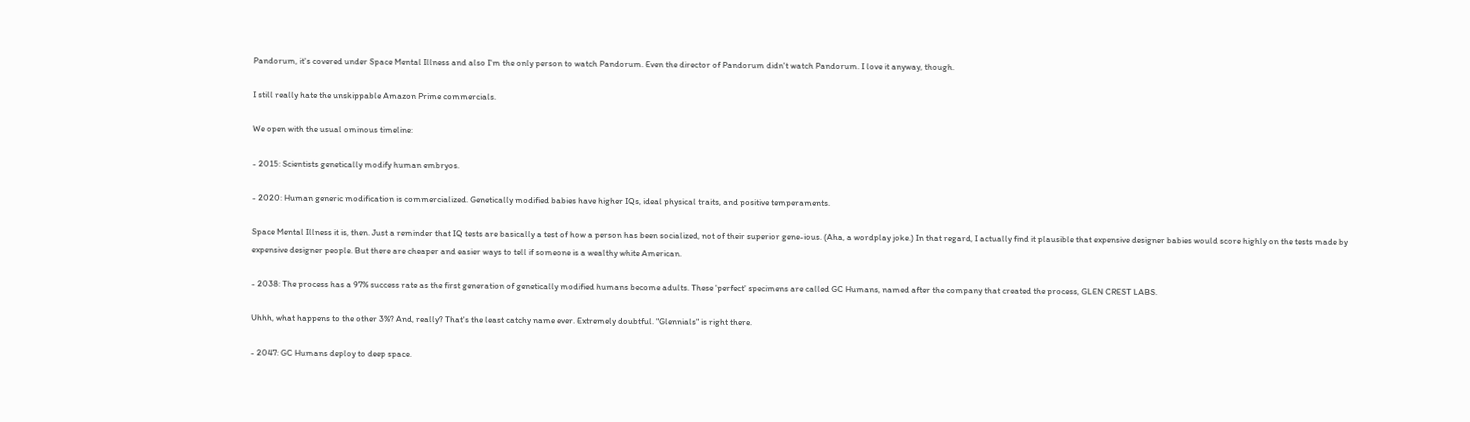Pandorum, it's covered under Space Mental Illness and also I'm the only person to watch Pandorum. Even the director of Pandorum didn't watch Pandorum. I love it anyway, though.

I still really hate the unskippable Amazon Prime commercials.

We open with the usual ominous timeline:

- 2015: Scientists genetically modify human embryos.

- 2020: Human generic modification is commercialized. Genetically modified babies have higher IQs, ideal physical traits, and positive temperaments.

Space Mental Illness it is, then. Just a reminder that IQ tests are basically a test of how a person has been socialized, not of their superior gene-ious. (Aha, a wordplay joke.) In that regard, I actually find it plausible that expensive designer babies would score highly on the tests made by expensive designer people. But there are cheaper and easier ways to tell if someone is a wealthy white American.

- 2038: The process has a 97% success rate as the first generation of genetically modified humans become adults. These 'perfect' specimens are called GC Humans, named after the company that created the process, GLEN CREST LABS.

Uhhh, what happens to the other 3%? And, really? That's the least catchy name ever. Extremely doubtful. "Glennials" is right there.

- 2047: GC Humans deploy to deep space.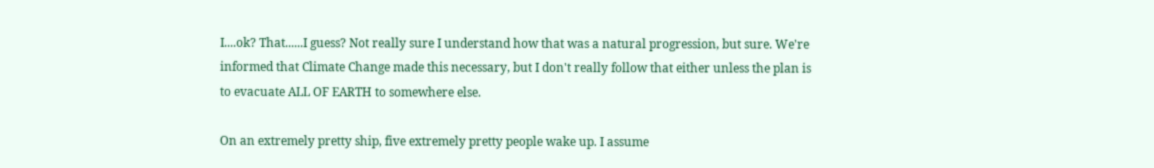I....ok? That......I guess? Not really sure I understand how that was a natural progression, but sure. We're informed that Climate Change made this necessary, but I don't really follow that either unless the plan is to evacuate ALL OF EARTH to somewhere else.

On an extremely pretty ship, five extremely pretty people wake up. I assume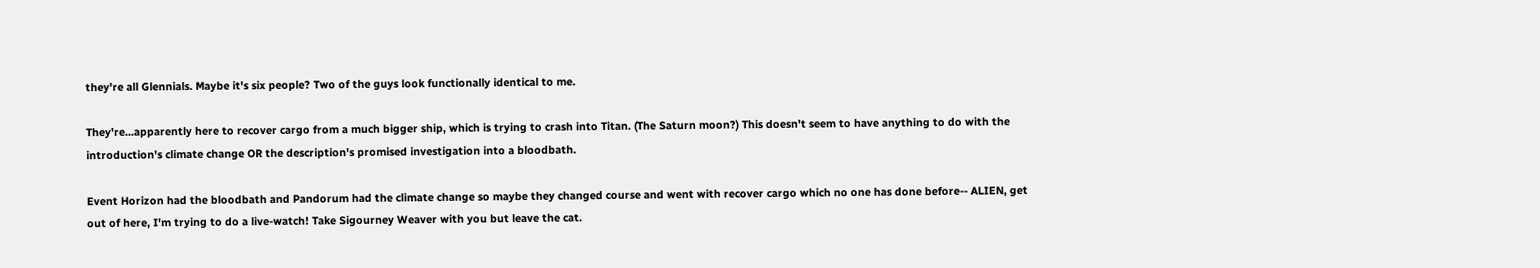they're all Glennials. Maybe it's six people? Two of the guys look functionally identical to me.

They're...apparently here to recover cargo from a much bigger ship, which is trying to crash into Titan. (The Saturn moon?) This doesn't seem to have anything to do with the introduction's climate change OR the description's promised investigation into a bloodbath.

Event Horizon had the bloodbath and Pandorum had the climate change so maybe they changed course and went with recover cargo which no one has done before-- ALIEN, get out of here, I'm trying to do a live-watch! Take Sigourney Weaver with you but leave the cat.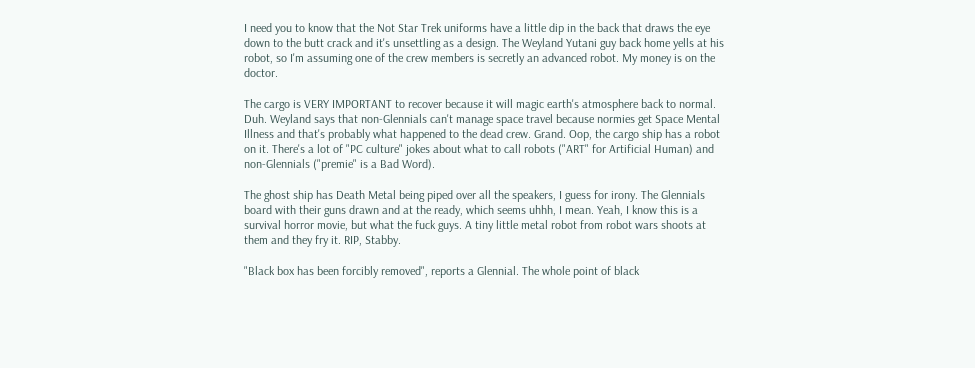I need you to know that the Not Star Trek uniforms have a little dip in the back that draws the eye down to the butt crack and it's unsettling as a design. The Weyland Yutani guy back home yells at his robot, so I'm assuming one of the crew members is secretly an advanced robot. My money is on the doctor.

The cargo is VERY IMPORTANT to recover because it will magic earth's atmosphere back to normal. Duh. Weyland says that non-Glennials can't manage space travel because normies get Space Mental Illness and that's probably what happened to the dead crew. Grand. Oop, the cargo ship has a robot on it. There's a lot of "PC culture" jokes about what to call robots ("ART" for Artificial Human) and non-Glennials ("premie" is a Bad Word).

The ghost ship has Death Metal being piped over all the speakers, I guess for irony. The Glennials board with their guns drawn and at the ready, which seems uhhh, I mean. Yeah, I know this is a survival horror movie, but what the fuck guys. A tiny little metal robot from robot wars shoots at them and they fry it. RIP, Stabby.

"Black box has been forcibly removed", reports a Glennial. The whole point of black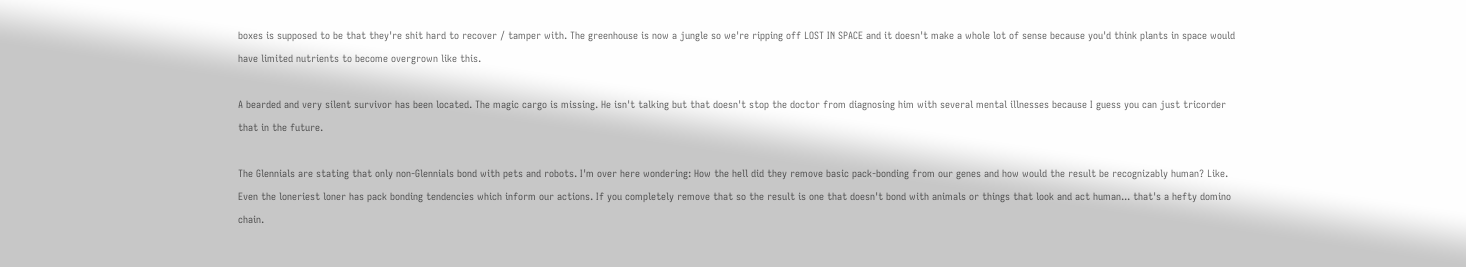boxes is supposed to be that they're shit hard to recover / tamper with. The greenhouse is now a jungle so we're ripping off LOST IN SPACE and it doesn't make a whole lot of sense because you'd think plants in space would have limited nutrients to become overgrown like this.

A bearded and very silent survivor has been located. The magic cargo is missing. He isn't talking but that doesn't stop the doctor from diagnosing him with several mental illnesses because I guess you can just tricorder that in the future.

The Glennials are stating that only non-Glennials bond with pets and robots. I'm over here wondering: How the hell did they remove basic pack-bonding from our genes and how would the result be recognizably human? Like. Even the loneriest loner has pack bonding tendencies which inform our actions. If you completely remove that so the result is one that doesn't bond with animals or things that look and act human... that's a hefty domino chain.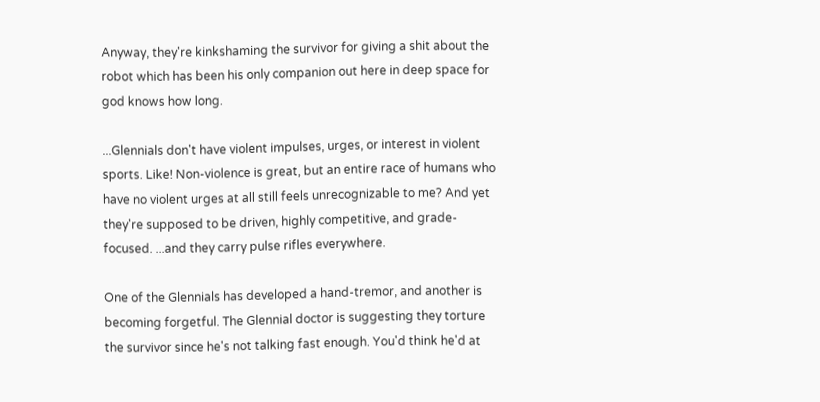Anyway, they're kinkshaming the survivor for giving a shit about the robot which has been his only companion out here in deep space for god knows how long.

...Glennials don't have violent impulses, urges, or interest in violent sports. Like! Non-violence is great, but an entire race of humans who have no violent urges at all still feels unrecognizable to me? And yet they're supposed to be driven, highly competitive, and grade-focused. ...and they carry pulse rifles everywhere.

One of the Glennials has developed a hand-tremor, and another is becoming forgetful. The Glennial doctor is suggesting they torture the survivor since he's not talking fast enough. You'd think he'd at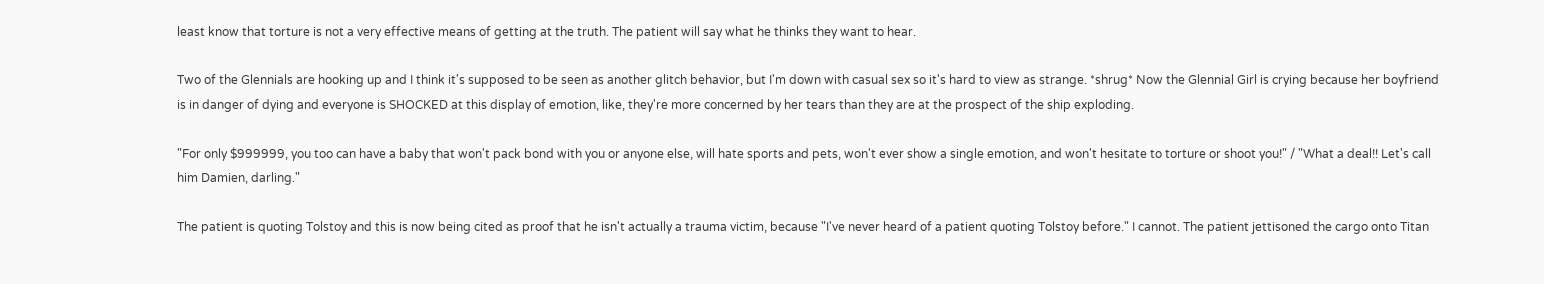least know that torture is not a very effective means of getting at the truth. The patient will say what he thinks they want to hear.

Two of the Glennials are hooking up and I think it's supposed to be seen as another glitch behavior, but I'm down with casual sex so it's hard to view as strange. *shrug* Now the Glennial Girl is crying because her boyfriend is in danger of dying and everyone is SHOCKED at this display of emotion, like, they're more concerned by her tears than they are at the prospect of the ship exploding.

"For only $999999, you too can have a baby that won't pack bond with you or anyone else, will hate sports and pets, won't ever show a single emotion, and won't hesitate to torture or shoot you!" / "What a deal!! Let's call him Damien, darling."

The patient is quoting Tolstoy and this is now being cited as proof that he isn't actually a trauma victim, because "I've never heard of a patient quoting Tolstoy before." I cannot. The patient jettisoned the cargo onto Titan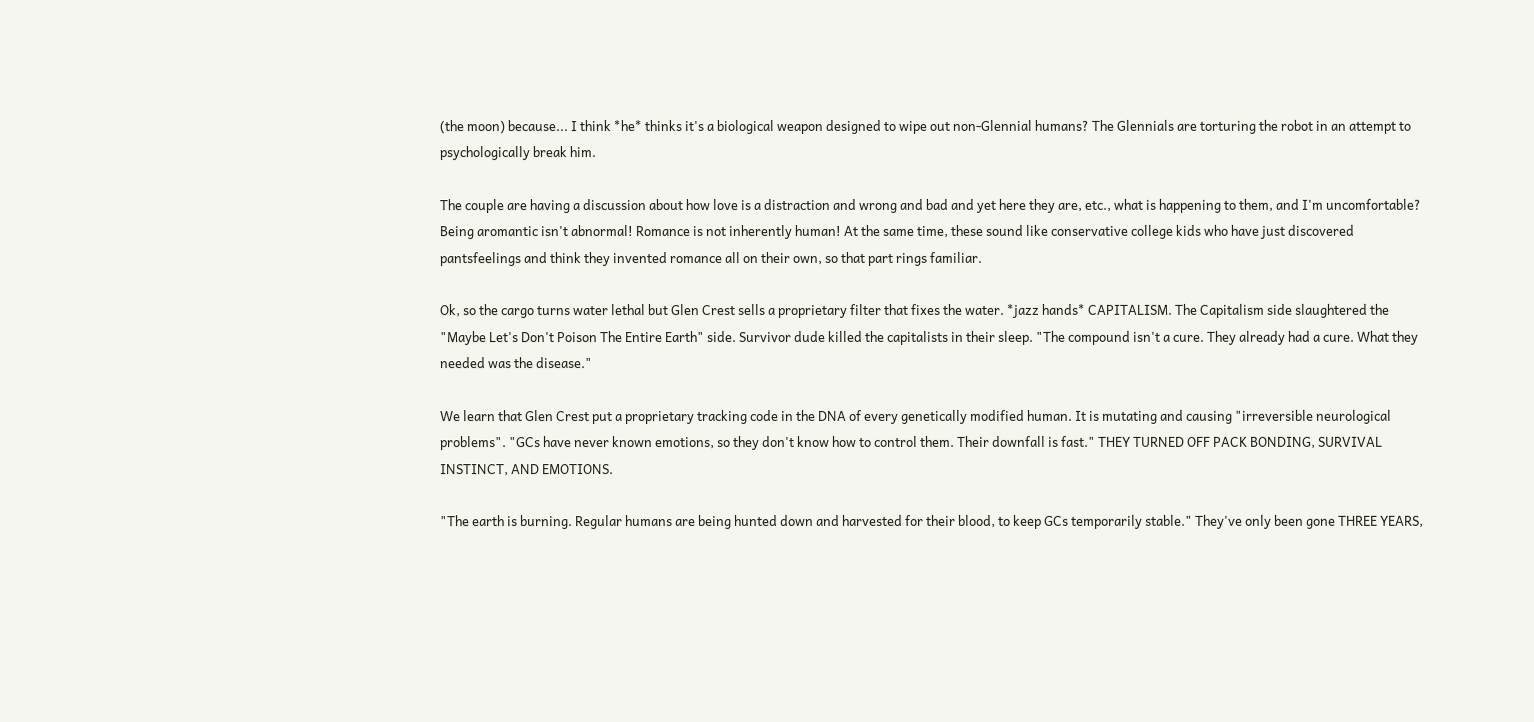(the moon) because... I think *he* thinks it's a biological weapon designed to wipe out non-Glennial humans? The Glennials are torturing the robot in an attempt to psychologically break him.

The couple are having a discussion about how love is a distraction and wrong and bad and yet here they are, etc., what is happening to them, and I'm uncomfortable? Being aromantic isn't abnormal! Romance is not inherently human! At the same time, these sound like conservative college kids who have just discovered pantsfeelings and think they invented romance all on their own, so that part rings familiar.

Ok, so the cargo turns water lethal but Glen Crest sells a proprietary filter that fixes the water. *jazz hands* CAPITALISM. The Capitalism side slaughtered the "Maybe Let's Don't Poison The Entire Earth" side. Survivor dude killed the capitalists in their sleep. "The compound isn't a cure. They already had a cure. What they needed was the disease."

We learn that Glen Crest put a proprietary tracking code in the DNA of every genetically modified human. It is mutating and causing "irreversible neurological problems". "GCs have never known emotions, so they don't know how to control them. Their downfall is fast." THEY TURNED OFF PACK BONDING, SURVIVAL INSTINCT, AND EMOTIONS.

"The earth is burning. Regular humans are being hunted down and harvested for their blood, to keep GCs temporarily stable." They've only been gone THREE YEARS,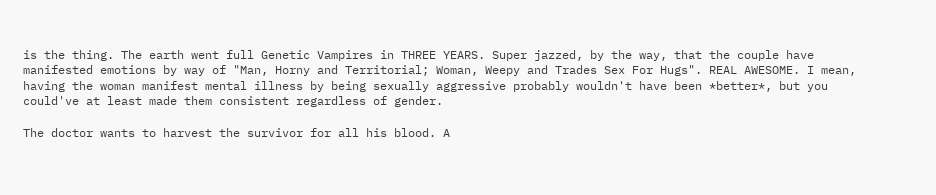is the thing. The earth went full Genetic Vampires in THREE YEARS. Super jazzed, by the way, that the couple have manifested emotions by way of "Man, Horny and Territorial; Woman, Weepy and Trades Sex For Hugs". REAL AWESOME. I mean, having the woman manifest mental illness by being sexually aggressive probably wouldn't have been *better*, but you could've at least made them consistent regardless of gender.

The doctor wants to harvest the survivor for all his blood. A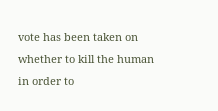vote has been taken on whether to kill the human in order to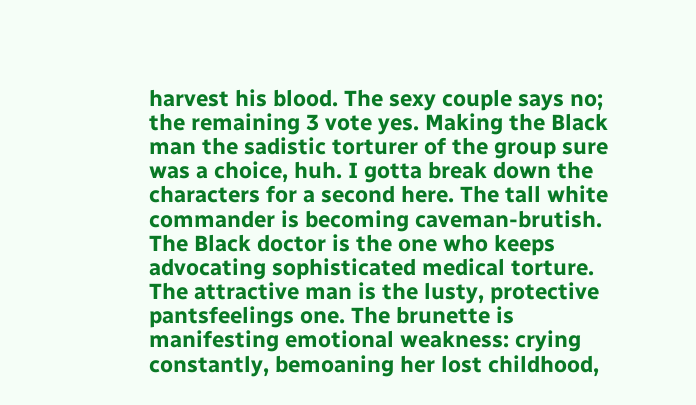harvest his blood. The sexy couple says no; the remaining 3 vote yes. Making the Black man the sadistic torturer of the group sure was a choice, huh. I gotta break down the characters for a second here. The tall white commander is becoming caveman-brutish. The Black doctor is the one who keeps advocating sophisticated medical torture. The attractive man is the lusty, protective pantsfeelings one. The brunette is manifesting emotional weakness: crying constantly, bemoaning her lost childhood,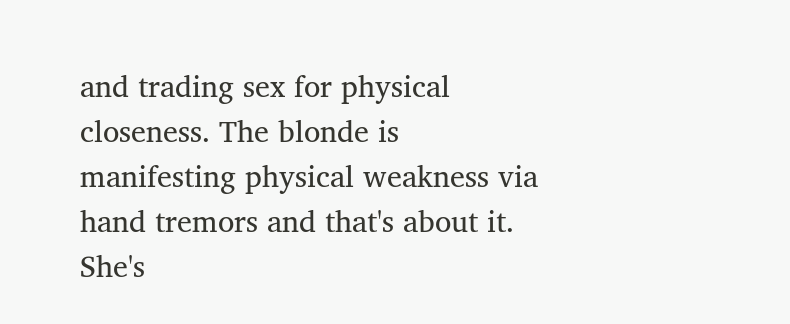and trading sex for physical closeness. The blonde is manifesting physical weakness via hand tremors and that's about it. She's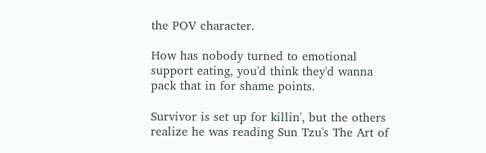the POV character.

How has nobody turned to emotional support eating, you'd think they'd wanna pack that in for shame points.

Survivor is set up for killin', but the others realize he was reading Sun Tzu's The Art of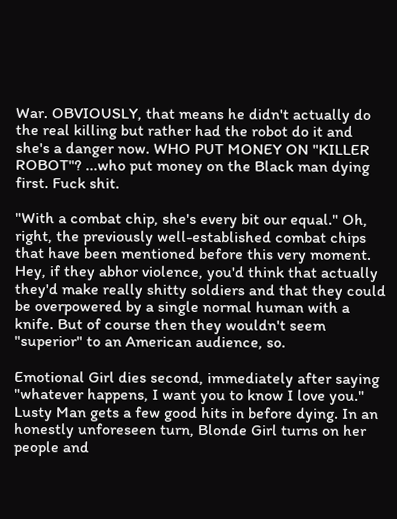War. OBVIOUSLY, that means he didn't actually do the real killing but rather had the robot do it and she's a danger now. WHO PUT MONEY ON "KILLER ROBOT"? ...who put money on the Black man dying first. Fuck shit.

"With a combat chip, she's every bit our equal." Oh, right, the previously well-established combat chips that have been mentioned before this very moment. Hey, if they abhor violence, you'd think that actually they'd make really shitty soldiers and that they could be overpowered by a single normal human with a knife. But of course then they wouldn't seem "superior" to an American audience, so.

Emotional Girl dies second, immediately after saying "whatever happens, I want you to know I love you." Lusty Man gets a few good hits in before dying. In an honestly unforeseen turn, Blonde Girl turns on her people and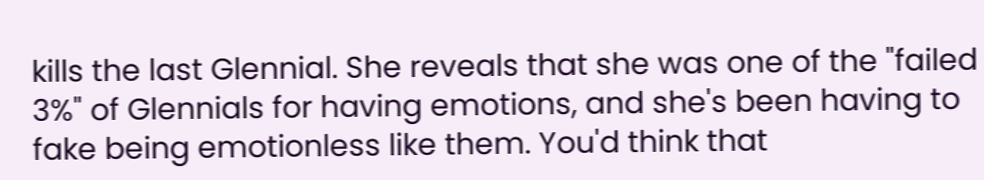kills the last Glennial. She reveals that she was one of the "failed 3%" of Glennials for having emotions, and she's been having to fake being emotionless like them. You'd think that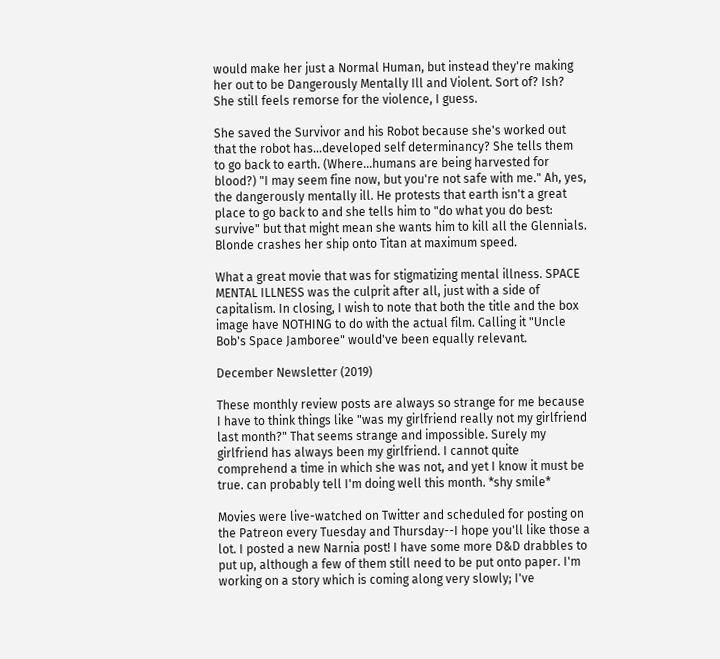would make her just a Normal Human, but instead they're making her out to be Dangerously Mentally Ill and Violent. Sort of? Ish? She still feels remorse for the violence, I guess.

She saved the Survivor and his Robot because she's worked out that the robot has...developed self determinancy? She tells them to go back to earth. (Where...humans are being harvested for blood?) "I may seem fine now, but you're not safe with me." Ah, yes, the dangerously mentally ill. He protests that earth isn't a great place to go back to and she tells him to "do what you do best: survive" but that might mean she wants him to kill all the Glennials. Blonde crashes her ship onto Titan at maximum speed.

What a great movie that was for stigmatizing mental illness. SPACE MENTAL ILLNESS was the culprit after all, just with a side of capitalism. In closing, I wish to note that both the title and the box image have NOTHING to do with the actual film. Calling it "Uncle Bob's Space Jamboree" would've been equally relevant.

December Newsletter (2019)

These monthly review posts are always so strange for me because I have to think things like "was my girlfriend really not my girlfriend last month?" That seems strange and impossible. Surely my girlfriend has always been my girlfriend. I cannot quite comprehend a time in which she was not, and yet I know it must be true. can probably tell I'm doing well this month. *shy smile*

Movies were live-watched on Twitter and scheduled for posting on the Patreon every Tuesday and Thursday--I hope you'll like those a lot. I posted a new Narnia post! I have some more D&D drabbles to put up, although a few of them still need to be put onto paper. I'm working on a story which is coming along very slowly; I've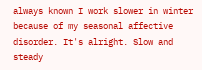always known I work slower in winter because of my seasonal affective disorder. It's alright. Slow and steady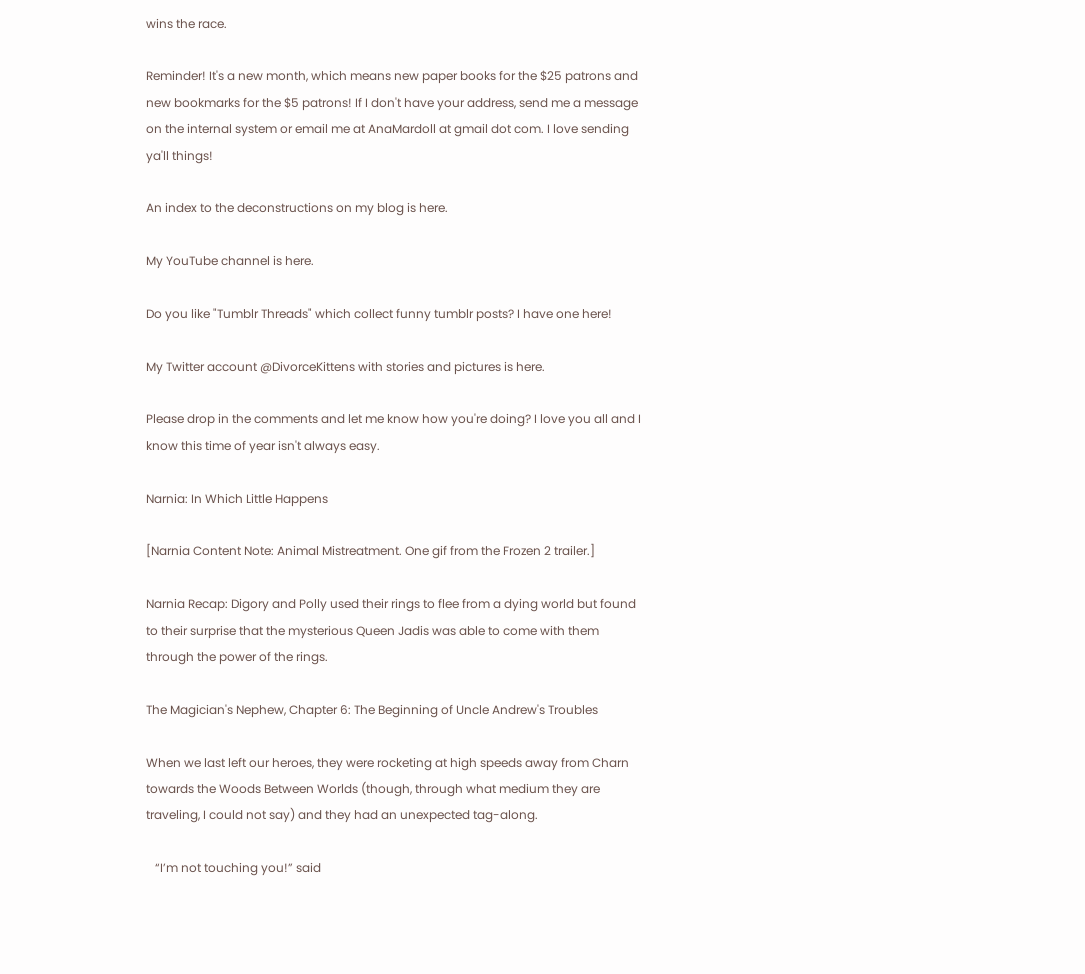wins the race.

Reminder! It's a new month, which means new paper books for the $25 patrons and new bookmarks for the $5 patrons! If I don't have your address, send me a message on the internal system or email me at AnaMardoll at gmail dot com. I love sending ya'll things!

An index to the deconstructions on my blog is here.

My YouTube channel is here.

Do you like "Tumblr Threads" which collect funny tumblr posts? I have one here!

My Twitter account @DivorceKittens with stories and pictures is here.

Please drop in the comments and let me know how you're doing? I love you all and I know this time of year isn't always easy.

Narnia: In Which Little Happens

[Narnia Content Note: Animal Mistreatment. One gif from the Frozen 2 trailer.]

Narnia Recap: Digory and Polly used their rings to flee from a dying world but found to their surprise that the mysterious Queen Jadis was able to come with them through the power of the rings.

The Magician's Nephew, Chapter 6: The Beginning of Uncle Andrew's Troubles

When we last left our heroes, they were rocketing at high speeds away from Charn towards the Woods Between Worlds (though, through what medium they are traveling, I could not say) and they had an unexpected tag-along.

   “I’m not touching you!” said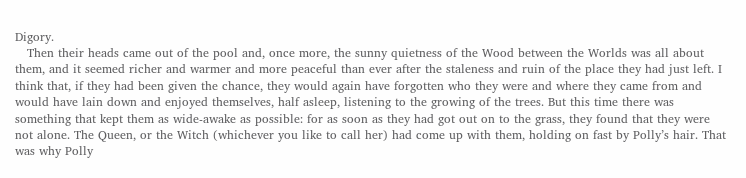Digory.
   Then their heads came out of the pool and, once more, the sunny quietness of the Wood between the Worlds was all about them, and it seemed richer and warmer and more peaceful than ever after the staleness and ruin of the place they had just left. I think that, if they had been given the chance, they would again have forgotten who they were and where they came from and would have lain down and enjoyed themselves, half asleep, listening to the growing of the trees. But this time there was something that kept them as wide-awake as possible: for as soon as they had got out on to the grass, they found that they were not alone. The Queen, or the Witch (whichever you like to call her) had come up with them, holding on fast by Polly’s hair. That was why Polly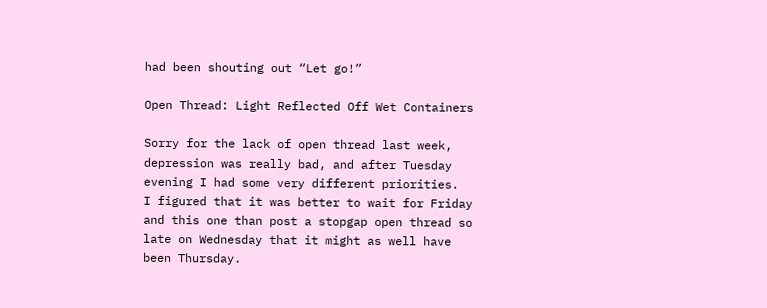had been shouting out “Let go!”

Open Thread: Light Reflected Off Wet Containers

Sorry for the lack of open thread last week, depression was really bad, and after Tuesday evening I had some very different priorities.  I figured that it was better to wait for Friday and this one than post a stopgap open thread so late on Wednesday that it might as well have been Thursday.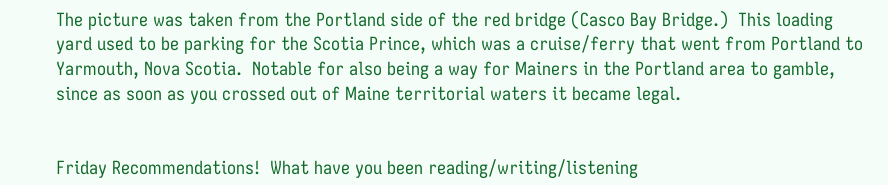The picture was taken from the Portland side of the red bridge (Casco Bay Bridge.)  This loading yard used to be parking for the Scotia Prince, which was a cruise/ferry that went from Portland to Yarmouth, Nova Scotia.  Notable for also being a way for Mainers in the Portland area to gamble, since as soon as you crossed out of Maine territorial waters it became legal.


Friday Recommendations!  What have you been reading/writing/listening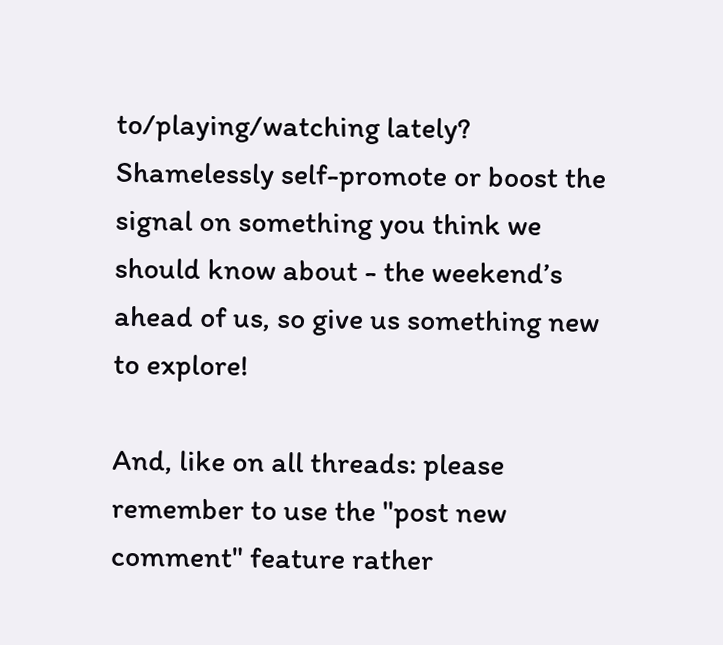to/playing/watching lately?  Shamelessly self-promote or boost the signal on something you think we should know about - the weekend’s ahead of us, so give us something new to explore!

And, like on all threads: please remember to use the "post new comment" feature rather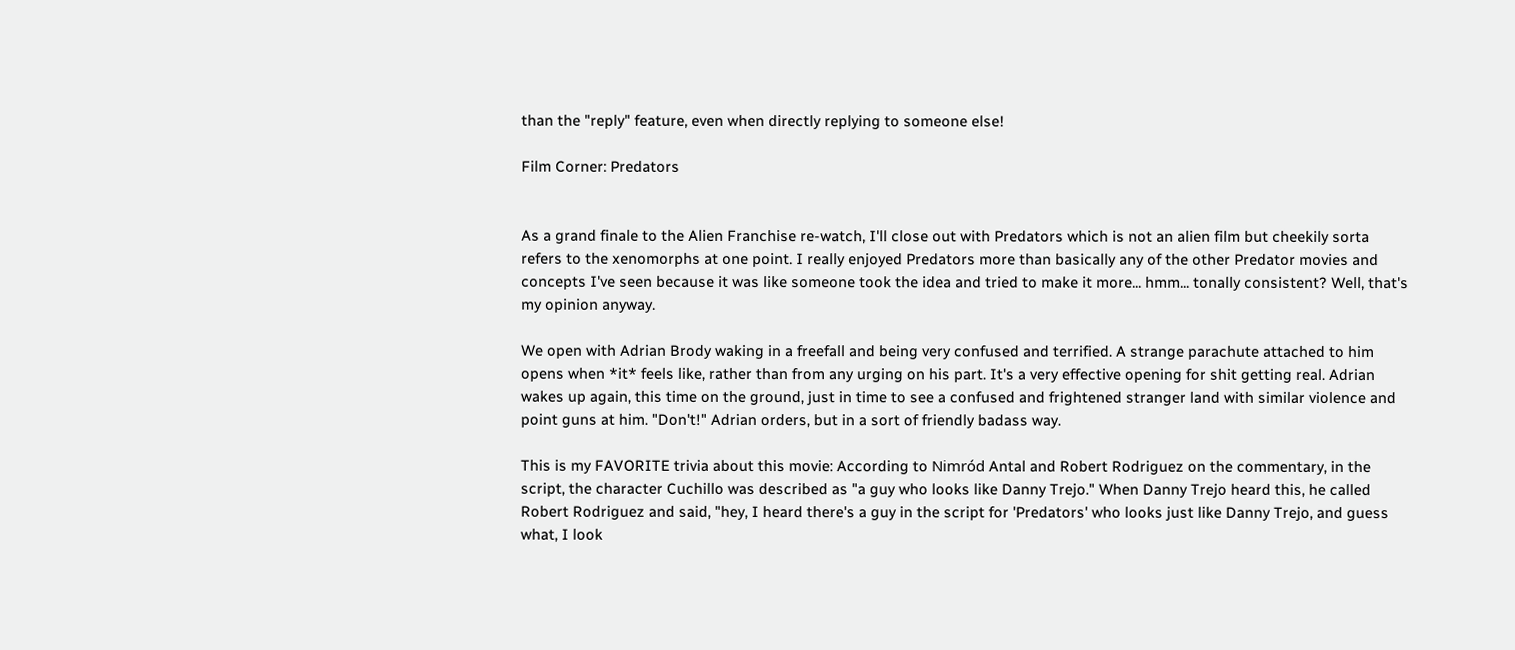than the "reply" feature, even when directly replying to someone else!

Film Corner: Predators


As a grand finale to the Alien Franchise re-watch, I'll close out with Predators which is not an alien film but cheekily sorta refers to the xenomorphs at one point. I really enjoyed Predators more than basically any of the other Predator movies and concepts I've seen because it was like someone took the idea and tried to make it more... hmm... tonally consistent? Well, that's my opinion anyway.

We open with Adrian Brody waking in a freefall and being very confused and terrified. A strange parachute attached to him opens when *it* feels like, rather than from any urging on his part. It's a very effective opening for shit getting real. Adrian wakes up again, this time on the ground, just in time to see a confused and frightened stranger land with similar violence and point guns at him. "Don't!" Adrian orders, but in a sort of friendly badass way.

This is my FAVORITE trivia about this movie: According to Nimród Antal and Robert Rodriguez on the commentary, in the script, the character Cuchillo was described as "a guy who looks like Danny Trejo." When Danny Trejo heard this, he called Robert Rodriguez and said, "hey, I heard there's a guy in the script for 'Predators' who looks just like Danny Trejo, and guess what, I look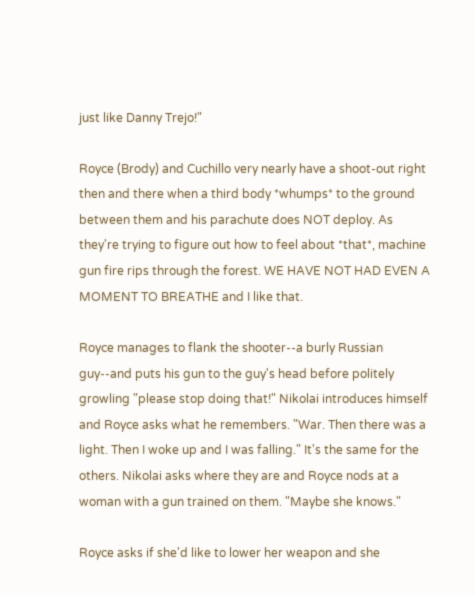just like Danny Trejo!"

Royce (Brody) and Cuchillo very nearly have a shoot-out right then and there when a third body *whumps* to the ground between them and his parachute does NOT deploy. As they're trying to figure out how to feel about *that*, machine gun fire rips through the forest. WE HAVE NOT HAD EVEN A MOMENT TO BREATHE and I like that.

Royce manages to flank the shooter--a burly Russian guy--and puts his gun to the guy's head before politely growling "please stop doing that!" Nikolai introduces himself and Royce asks what he remembers. "War. Then there was a light. Then I woke up and I was falling." It's the same for the others. Nikolai asks where they are and Royce nods at a woman with a gun trained on them. "Maybe she knows."

Royce asks if she'd like to lower her weapon and she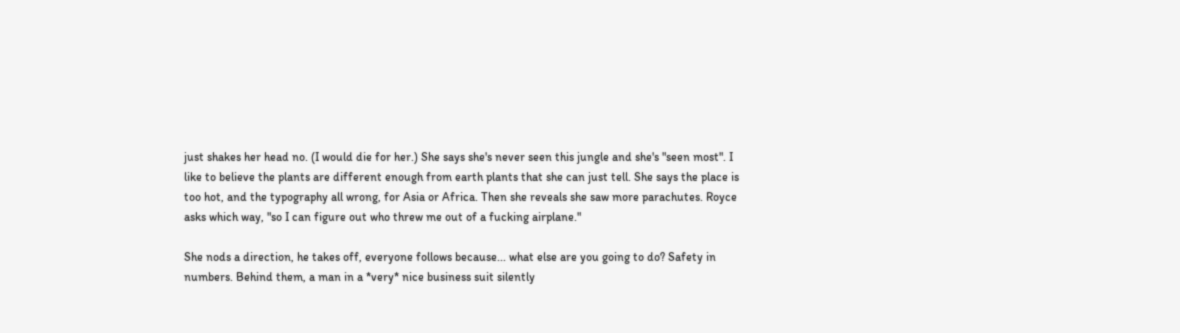just shakes her head no. (I would die for her.) She says she's never seen this jungle and she's "seen most". I like to believe the plants are different enough from earth plants that she can just tell. She says the place is too hot, and the typography all wrong, for Asia or Africa. Then she reveals she saw more parachutes. Royce asks which way, "so I can figure out who threw me out of a fucking airplane."

She nods a direction, he takes off, everyone follows because... what else are you going to do? Safety in numbers. Behind them, a man in a *very* nice business suit silently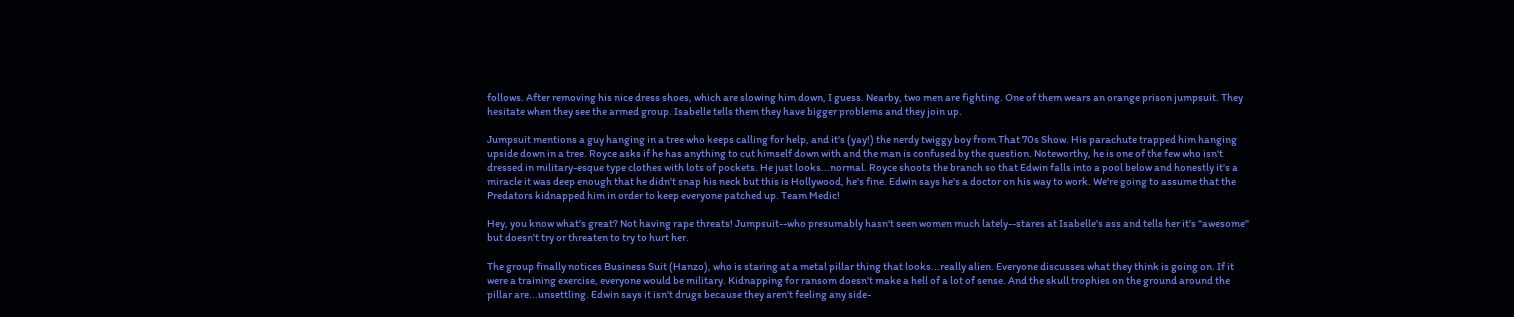follows. After removing his nice dress shoes, which are slowing him down, I guess. Nearby, two men are fighting. One of them wears an orange prison jumpsuit. They hesitate when they see the armed group. Isabelle tells them they have bigger problems and they join up.

Jumpsuit mentions a guy hanging in a tree who keeps calling for help, and it's (yay!) the nerdy twiggy boy from That 70s Show. His parachute trapped him hanging upside down in a tree. Royce asks if he has anything to cut himself down with and the man is confused by the question. Noteworthy, he is one of the few who isn't dressed in military-esque type clothes with lots of pockets. He just looks...normal. Royce shoots the branch so that Edwin falls into a pool below and honestly it's a miracle it was deep enough that he didn't snap his neck but this is Hollywood, he's fine. Edwin says he's a doctor on his way to work. We're going to assume that the Predators kidnapped him in order to keep everyone patched up. Team Medic!

Hey, you know what's great? Not having rape threats! Jumpsuit--who presumably hasn't seen women much lately--stares at Isabelle's ass and tells her it's "awesome" but doesn't try or threaten to try to hurt her.

The group finally notices Business Suit (Hanzo), who is staring at a metal pillar thing that looks...really alien. Everyone discusses what they think is going on. If it were a training exercise, everyone would be military. Kidnapping for ransom doesn't make a hell of a lot of sense. And the skull trophies on the ground around the pillar are...unsettling. Edwin says it isn't drugs because they aren't feeling any side-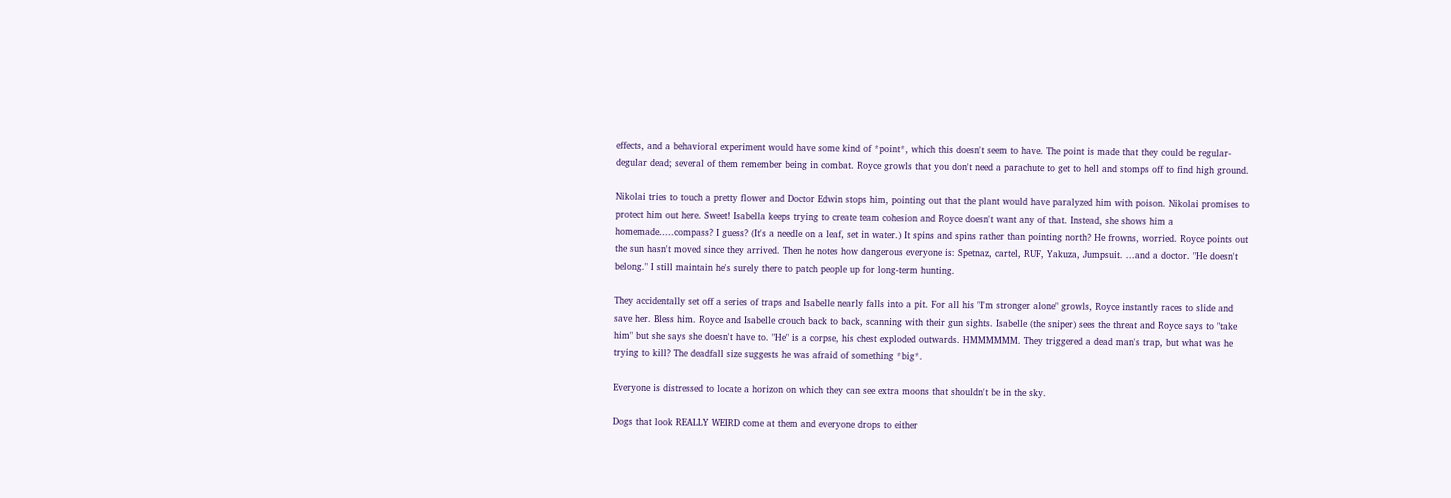effects, and a behavioral experiment would have some kind of *point*, which this doesn't seem to have. The point is made that they could be regular-degular dead; several of them remember being in combat. Royce growls that you don't need a parachute to get to hell and stomps off to find high ground.

Nikolai tries to touch a pretty flower and Doctor Edwin stops him, pointing out that the plant would have paralyzed him with poison. Nikolai promises to protect him out here. Sweet! Isabella keeps trying to create team cohesion and Royce doesn't want any of that. Instead, she shows him a homemade.....compass? I guess? (It's a needle on a leaf, set in water.) It spins and spins rather than pointing north? He frowns, worried. Royce points out the sun hasn't moved since they arrived. Then he notes how dangerous everyone is: Spetnaz, cartel, RUF, Yakuza, Jumpsuit. ...and a doctor. "He doesn't belong." I still maintain he's surely there to patch people up for long-term hunting.

They accidentally set off a series of traps and Isabelle nearly falls into a pit. For all his "I'm stronger alone" growls, Royce instantly races to slide and save her. Bless him. Royce and Isabelle crouch back to back, scanning with their gun sights. Isabelle (the sniper) sees the threat and Royce says to "take him" but she says she doesn't have to. "He" is a corpse, his chest exploded outwards. HMMMMMM. They triggered a dead man's trap, but what was he trying to kill? The deadfall size suggests he was afraid of something *big*.

Everyone is distressed to locate a horizon on which they can see extra moons that shouldn't be in the sky.

Dogs that look REALLY WEIRD come at them and everyone drops to either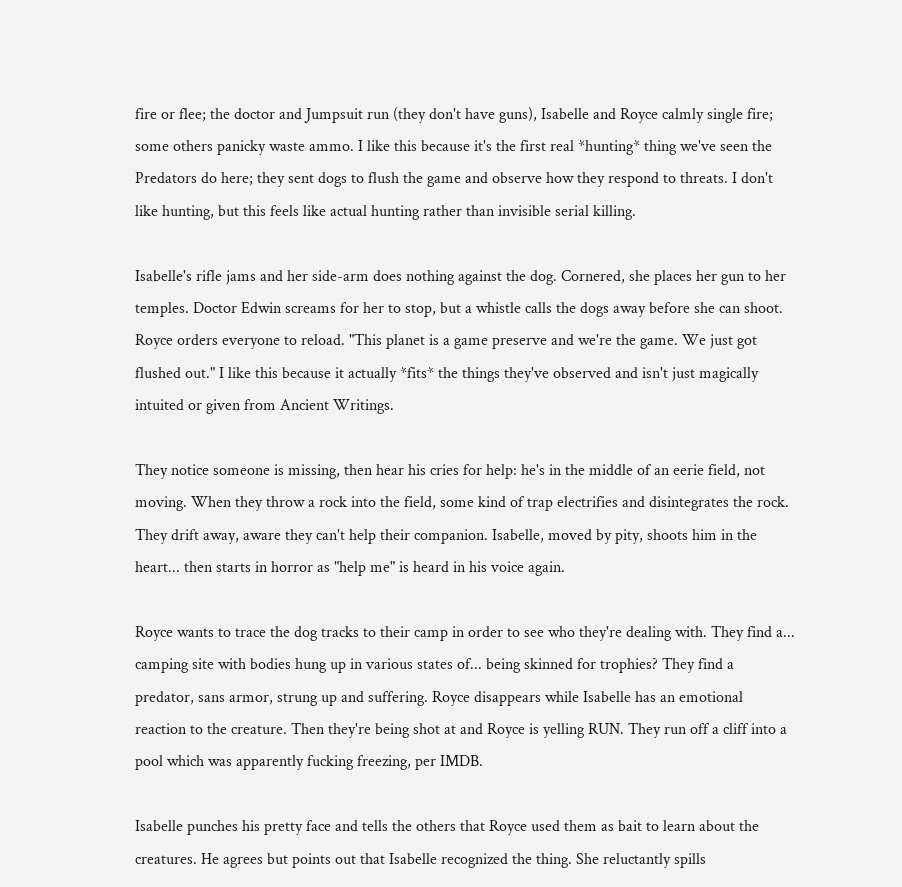fire or flee; the doctor and Jumpsuit run (they don't have guns), Isabelle and Royce calmly single fire; some others panicky waste ammo. I like this because it's the first real *hunting* thing we've seen the Predators do here; they sent dogs to flush the game and observe how they respond to threats. I don't like hunting, but this feels like actual hunting rather than invisible serial killing.

Isabelle's rifle jams and her side-arm does nothing against the dog. Cornered, she places her gun to her temples. Doctor Edwin screams for her to stop, but a whistle calls the dogs away before she can shoot. Royce orders everyone to reload. "This planet is a game preserve and we're the game. We just got flushed out." I like this because it actually *fits* the things they've observed and isn't just magically intuited or given from Ancient Writings.

They notice someone is missing, then hear his cries for help: he's in the middle of an eerie field, not moving. When they throw a rock into the field, some kind of trap electrifies and disintegrates the rock. They drift away, aware they can't help their companion. Isabelle, moved by pity, shoots him in the heart... then starts in horror as "help me" is heard in his voice again.

Royce wants to trace the dog tracks to their camp in order to see who they're dealing with. They find a... camping site with bodies hung up in various states of... being skinned for trophies? They find a predator, sans armor, strung up and suffering. Royce disappears while Isabelle has an emotional reaction to the creature. Then they're being shot at and Royce is yelling RUN. They run off a cliff into a pool which was apparently fucking freezing, per IMDB.

Isabelle punches his pretty face and tells the others that Royce used them as bait to learn about the creatures. He agrees but points out that Isabelle recognized the thing. She reluctantly spills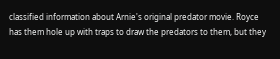classified information about Arnie's original predator movie. Royce has them hole up with traps to draw the predators to them, but they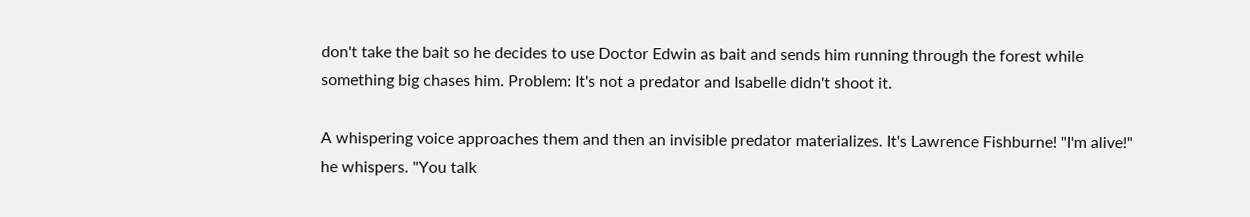don't take the bait so he decides to use Doctor Edwin as bait and sends him running through the forest while something big chases him. Problem: It's not a predator and Isabelle didn't shoot it.

A whispering voice approaches them and then an invisible predator materializes. It's Lawrence Fishburne! "I'm alive!" he whispers. "You talk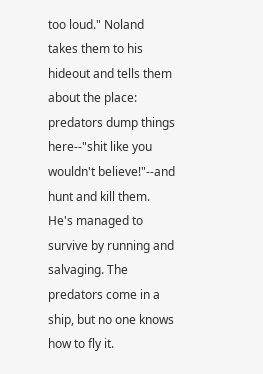too loud." Noland takes them to his hideout and tells them about the place: predators dump things here--"shit like you wouldn't believe!"--and hunt and kill them. He's managed to survive by running and salvaging. The predators come in a ship, but no one knows how to fly it.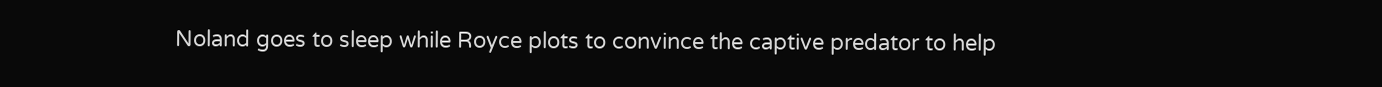Noland goes to sleep while Royce plots to convince the captive predator to help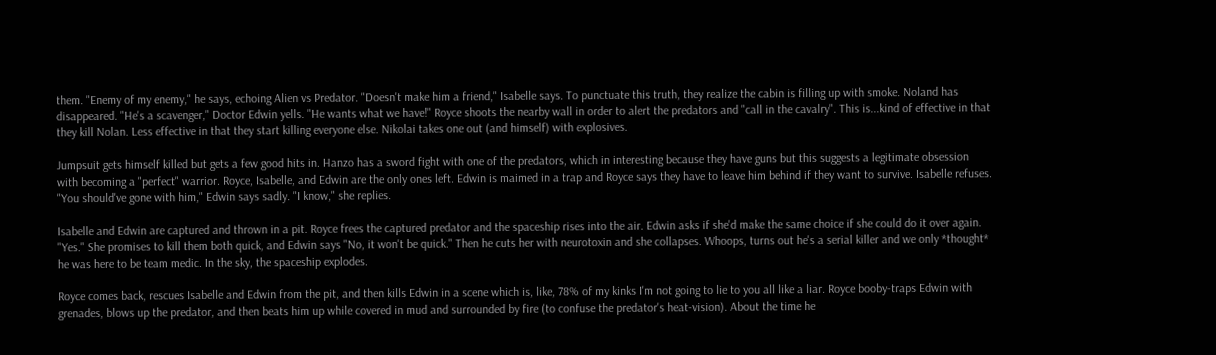them. "Enemy of my enemy," he says, echoing Alien vs Predator. "Doesn't make him a friend," Isabelle says. To punctuate this truth, they realize the cabin is filling up with smoke. Noland has disappeared. "He's a scavenger," Doctor Edwin yells. "He wants what we have!" Royce shoots the nearby wall in order to alert the predators and "call in the cavalry". This is...kind of effective in that they kill Nolan. Less effective in that they start killing everyone else. Nikolai takes one out (and himself) with explosives.

Jumpsuit gets himself killed but gets a few good hits in. Hanzo has a sword fight with one of the predators, which in interesting because they have guns but this suggests a legitimate obsession with becoming a "perfect" warrior. Royce, Isabelle, and Edwin are the only ones left. Edwin is maimed in a trap and Royce says they have to leave him behind if they want to survive. Isabelle refuses. "You should've gone with him," Edwin says sadly. "I know," she replies.

Isabelle and Edwin are captured and thrown in a pit. Royce frees the captured predator and the spaceship rises into the air. Edwin asks if she'd make the same choice if she could do it over again. "Yes." She promises to kill them both quick, and Edwin says "No, it won't be quick." Then he cuts her with neurotoxin and she collapses. Whoops, turns out he's a serial killer and we only *thought* he was here to be team medic. In the sky, the spaceship explodes.

Royce comes back, rescues Isabelle and Edwin from the pit, and then kills Edwin in a scene which is, like, 78% of my kinks I'm not going to lie to you all like a liar. Royce booby-traps Edwin with grenades, blows up the predator, and then beats him up while covered in mud and surrounded by fire (to confuse the predator's heat-vision). About the time he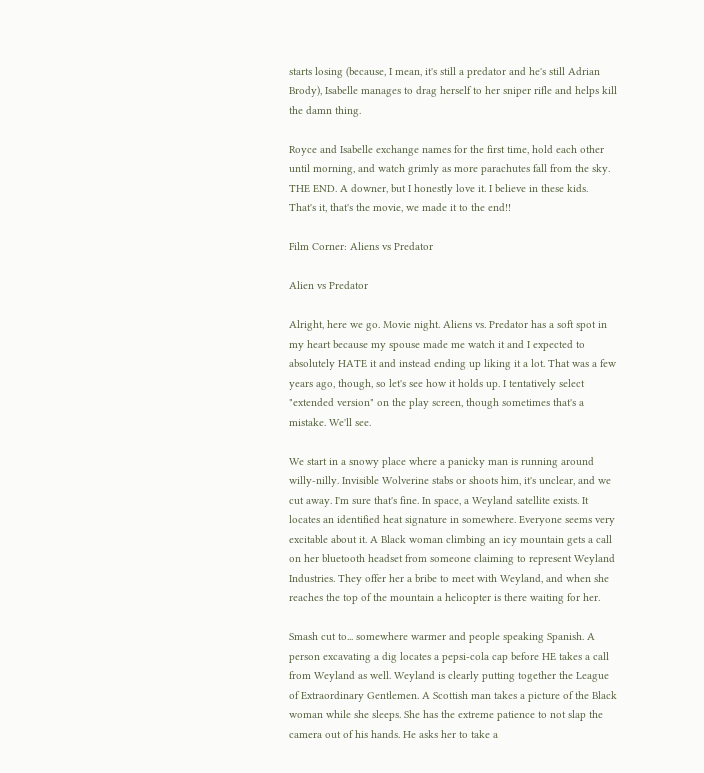starts losing (because, I mean, it's still a predator and he's still Adrian Brody), Isabelle manages to drag herself to her sniper rifle and helps kill the damn thing.

Royce and Isabelle exchange names for the first time, hold each other until morning, and watch grimly as more parachutes fall from the sky. THE END. A downer, but I honestly love it. I believe in these kids. That's it, that's the movie, we made it to the end!!

Film Corner: Aliens vs Predator

Alien vs Predator

Alright, here we go. Movie night. Aliens vs. Predator has a soft spot in my heart because my spouse made me watch it and I expected to absolutely HATE it and instead ending up liking it a lot. That was a few years ago, though, so let's see how it holds up. I tentatively select "extended version" on the play screen, though sometimes that's a mistake. We'll see.

We start in a snowy place where a panicky man is running around willy-nilly. Invisible Wolverine stabs or shoots him, it's unclear, and we cut away. I'm sure that's fine. In space, a Weyland satellite exists. It locates an identified heat signature in somewhere. Everyone seems very excitable about it. A Black woman climbing an icy mountain gets a call on her bluetooth headset from someone claiming to represent Weyland Industries. They offer her a bribe to meet with Weyland, and when she reaches the top of the mountain a helicopter is there waiting for her.

Smash cut to... somewhere warmer and people speaking Spanish. A person excavating a dig locates a pepsi-cola cap before HE takes a call from Weyland as well. Weyland is clearly putting together the League of Extraordinary Gentlemen. A Scottish man takes a picture of the Black woman while she sleeps. She has the extreme patience to not slap the camera out of his hands. He asks her to take a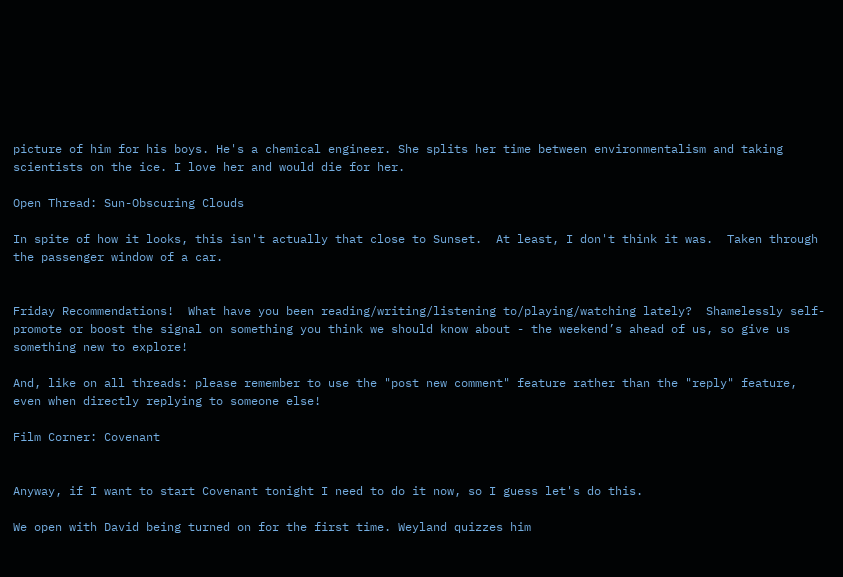picture of him for his boys. He's a chemical engineer. She splits her time between environmentalism and taking scientists on the ice. I love her and would die for her.

Open Thread: Sun-Obscuring Clouds

In spite of how it looks, this isn't actually that close to Sunset.  At least, I don't think it was.  Taken through the passenger window of a car.


Friday Recommendations!  What have you been reading/writing/listening to/playing/watching lately?  Shamelessly self-promote or boost the signal on something you think we should know about - the weekend’s ahead of us, so give us something new to explore!

And, like on all threads: please remember to use the "post new comment" feature rather than the "reply" feature, even when directly replying to someone else!

Film Corner: Covenant


Anyway, if I want to start Covenant tonight I need to do it now, so I guess let's do this.

We open with David being turned on for the first time. Weyland quizzes him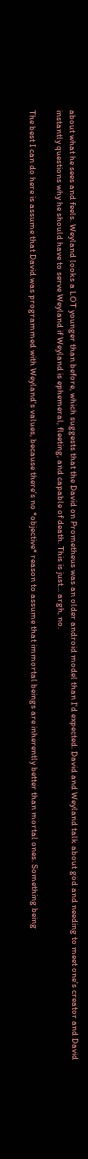about what he sees and feels. Weyland looks a LOT younger than before, which suggests that the David on Prometheus was an older android model than I'd expected. David and Weyland talk about god and needing to meet one's creator and David instantly questions why he should have to serve Weyland if Weyland is ephemeral, fleeting, and capable of death. This is just... argh, no.

The best I can do here is assume that David was programmed with Weyland's values, because there's no *objective* reason to assume that immortal beings are inherently better than mortal ones. Something being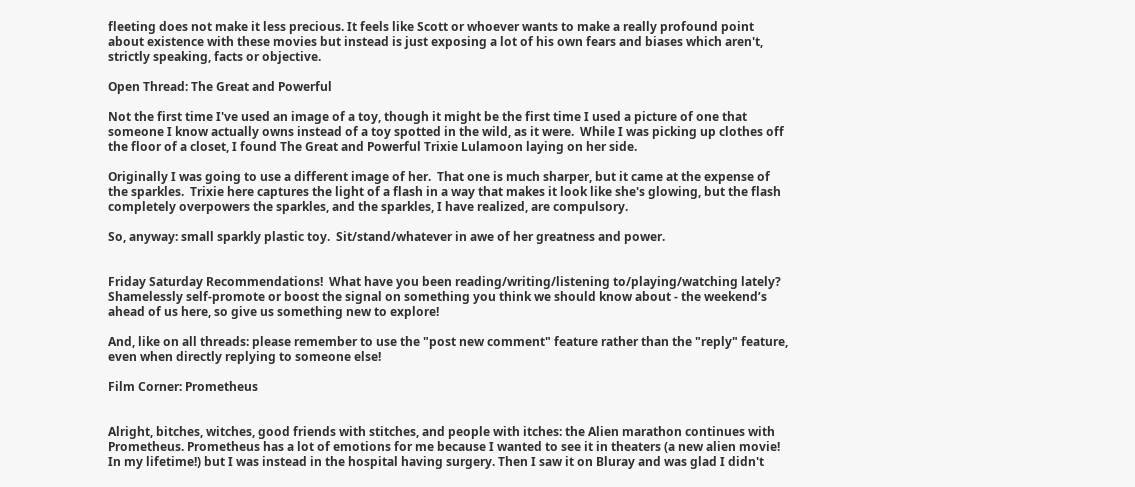fleeting does not make it less precious. It feels like Scott or whoever wants to make a really profound point about existence with these movies but instead is just exposing a lot of his own fears and biases which aren't, strictly speaking, facts or objective.

Open Thread: The Great and Powerful

Not the first time I've used an image of a toy, though it might be the first time I used a picture of one that someone I know actually owns instead of a toy spotted in the wild, as it were.  While I was picking up clothes off the floor of a closet, I found The Great and Powerful Trixie Lulamoon laying on her side.

Originally I was going to use a different image of her.  That one is much sharper, but it came at the expense of the sparkles.  Trixie here captures the light of a flash in a way that makes it look like she's glowing, but the flash completely overpowers the sparkles, and the sparkles, I have realized, are compulsory.

So, anyway: small sparkly plastic toy.  Sit/stand/whatever in awe of her greatness and power.


Friday Saturday Recommendations!  What have you been reading/writing/listening to/playing/watching lately?  Shamelessly self-promote or boost the signal on something you think we should know about - the weekend’s ahead of us here, so give us something new to explore!

And, like on all threads: please remember to use the "post new comment" feature rather than the "reply" feature, even when directly replying to someone else!

Film Corner: Prometheus


Alright, bitches, witches, good friends with stitches, and people with itches: the Alien marathon continues with Prometheus. Prometheus has a lot of emotions for me because I wanted to see it in theaters (a new alien movie! In my lifetime!) but I was instead in the hospital having surgery. Then I saw it on Bluray and was glad I didn't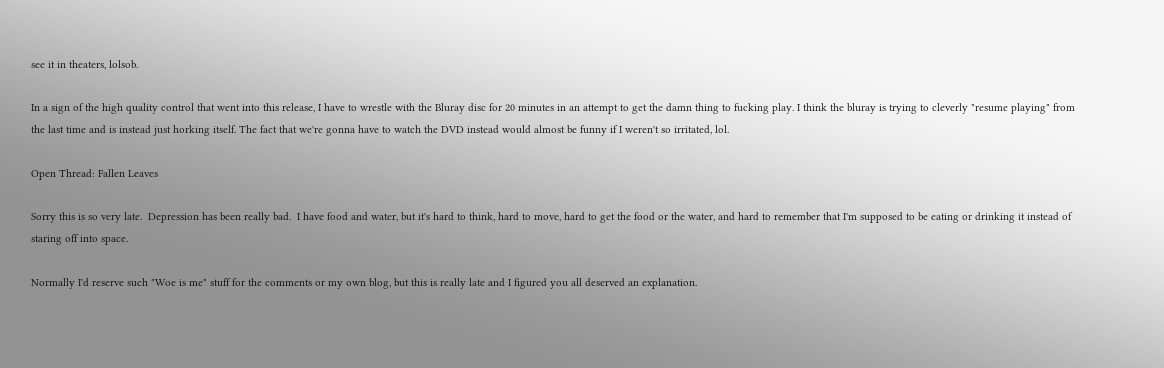see it in theaters, lolsob.

In a sign of the high quality control that went into this release, I have to wrestle with the Bluray disc for 20 minutes in an attempt to get the damn thing to fucking play. I think the bluray is trying to cleverly "resume playing" from the last time and is instead just horking itself. The fact that we're gonna have to watch the DVD instead would almost be funny if I weren't so irritated, lol.

Open Thread: Fallen Leaves

Sorry this is so very late.  Depression has been really bad.  I have food and water, but it's hard to think, hard to move, hard to get the food or the water, and hard to remember that I'm supposed to be eating or drinking it instead of staring off into space.

Normally I'd reserve such "Woe is me" stuff for the comments or my own blog, but this is really late and I figured you all deserved an explanation.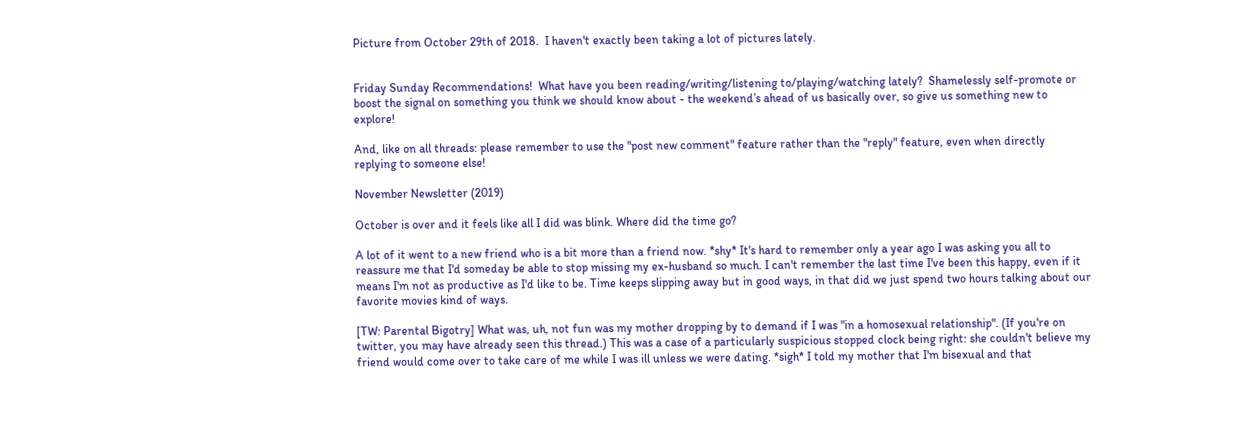Picture from October 29th of 2018.  I haven't exactly been taking a lot of pictures lately.


Friday Sunday Recommendations!  What have you been reading/writing/listening to/playing/watching lately?  Shamelessly self-promote or boost the signal on something you think we should know about - the weekend’s ahead of us basically over, so give us something new to explore!

And, like on all threads: please remember to use the "post new comment" feature rather than the "reply" feature, even when directly replying to someone else!

November Newsletter (2019)

October is over and it feels like all I did was blink. Where did the time go?

A lot of it went to a new friend who is a bit more than a friend now. *shy* It's hard to remember only a year ago I was asking you all to reassure me that I'd someday be able to stop missing my ex-husband so much. I can't remember the last time I've been this happy, even if it means I'm not as productive as I'd like to be. Time keeps slipping away but in good ways, in that did we just spend two hours talking about our favorite movies kind of ways.

[TW: Parental Bigotry] What was, uh, not fun was my mother dropping by to demand if I was "in a homosexual relationship". (If you're on twitter, you may have already seen this thread.) This was a case of a particularly suspicious stopped clock being right: she couldn't believe my friend would come over to take care of me while I was ill unless we were dating. *sigh* I told my mother that I'm bisexual and that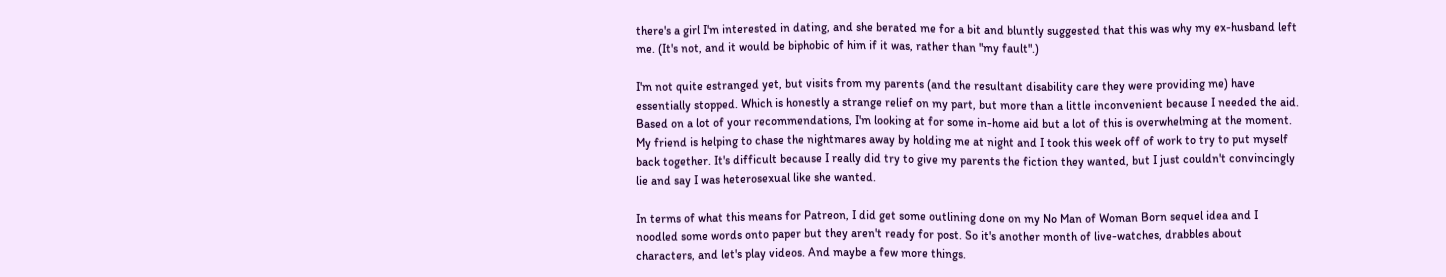there's a girl I'm interested in dating, and she berated me for a bit and bluntly suggested that this was why my ex-husband left me. (It's not, and it would be biphobic of him if it was, rather than "my fault".)

I'm not quite estranged yet, but visits from my parents (and the resultant disability care they were providing me) have essentially stopped. Which is honestly a strange relief on my part, but more than a little inconvenient because I needed the aid. Based on a lot of your recommendations, I'm looking at for some in-home aid but a lot of this is overwhelming at the moment. My friend is helping to chase the nightmares away by holding me at night and I took this week off of work to try to put myself back together. It's difficult because I really did try to give my parents the fiction they wanted, but I just couldn't convincingly lie and say I was heterosexual like she wanted.

In terms of what this means for Patreon, I did get some outlining done on my No Man of Woman Born sequel idea and I noodled some words onto paper but they aren't ready for post. So it's another month of live-watches, drabbles about characters, and let's play videos. And maybe a few more things.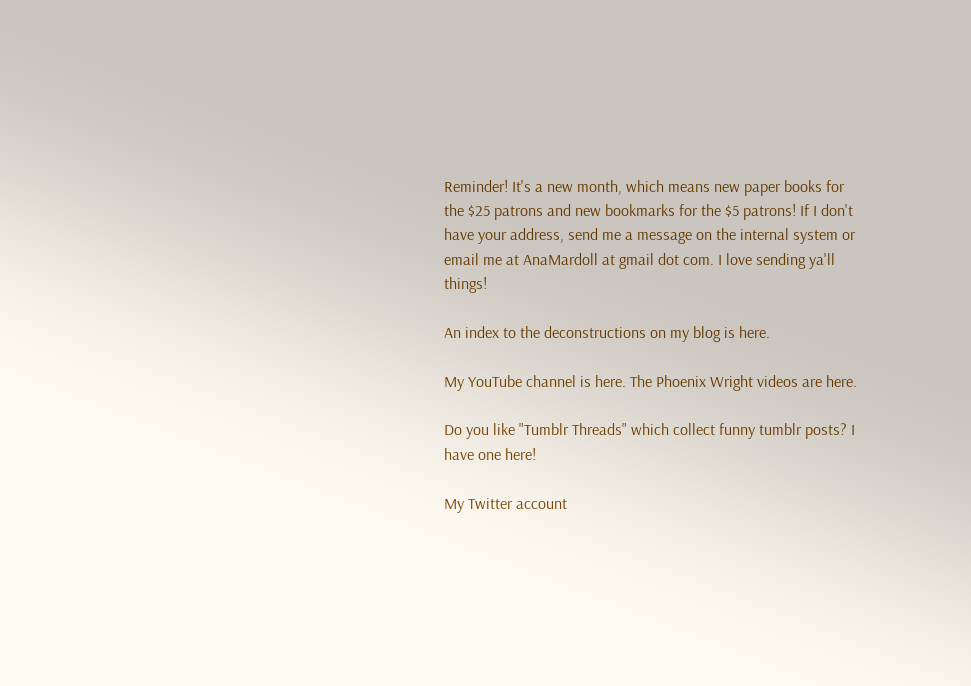Reminder! It's a new month, which means new paper books for the $25 patrons and new bookmarks for the $5 patrons! If I don't have your address, send me a message on the internal system or email me at AnaMardoll at gmail dot com. I love sending ya'll things!

An index to the deconstructions on my blog is here.

My YouTube channel is here. The Phoenix Wright videos are here.

Do you like "Tumblr Threads" which collect funny tumblr posts? I have one here!

My Twitter account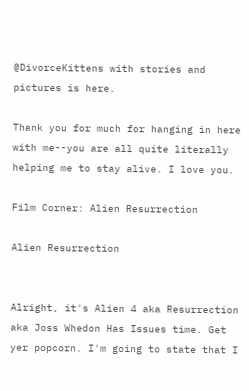@DivorceKittens with stories and pictures is here.

Thank you for much for hanging in here with me--you are all quite literally helping me to stay alive. I love you.

Film Corner: Alien Resurrection

Alien Resurrection


Alright, it's Alien 4 aka Resurrection aka Joss Whedon Has Issues time. Get yer popcorn. I'm going to state that I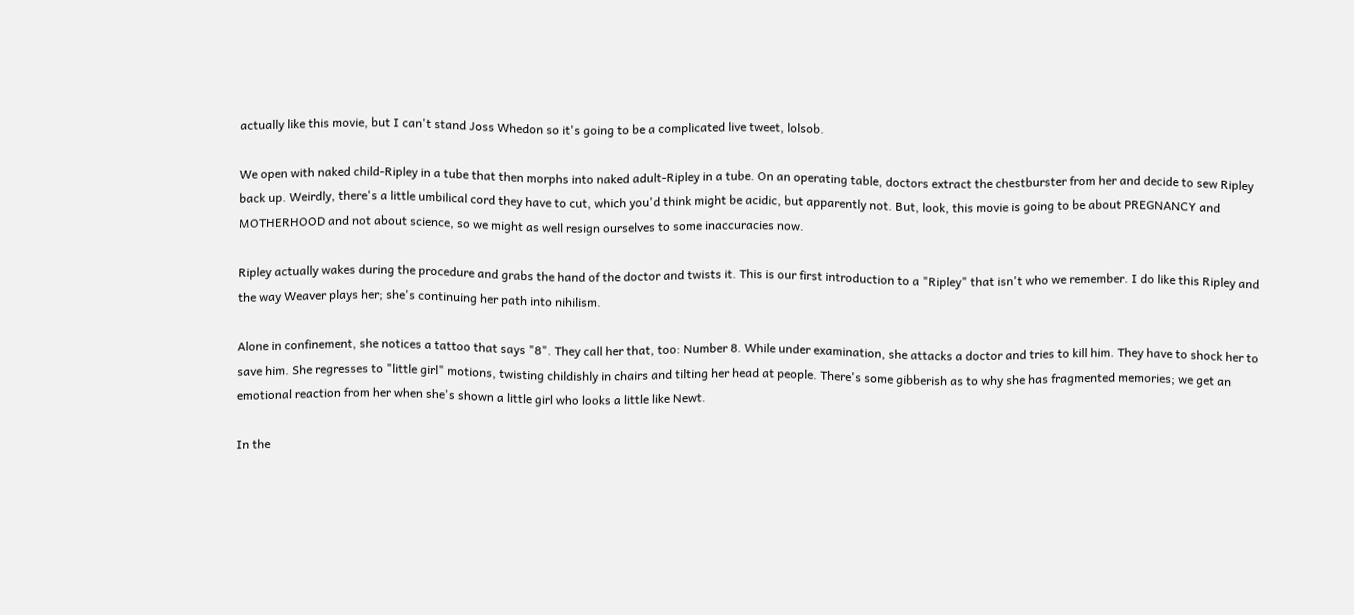actually like this movie, but I can't stand Joss Whedon so it's going to be a complicated live tweet, lolsob.

We open with naked child-Ripley in a tube that then morphs into naked adult-Ripley in a tube. On an operating table, doctors extract the chestburster from her and decide to sew Ripley back up. Weirdly, there's a little umbilical cord they have to cut, which you'd think might be acidic, but apparently not. But, look, this movie is going to be about PREGNANCY and MOTHERHOOD and not about science, so we might as well resign ourselves to some inaccuracies now.

Ripley actually wakes during the procedure and grabs the hand of the doctor and twists it. This is our first introduction to a "Ripley" that isn't who we remember. I do like this Ripley and the way Weaver plays her; she's continuing her path into nihilism.

Alone in confinement, she notices a tattoo that says "8". They call her that, too: Number 8. While under examination, she attacks a doctor and tries to kill him. They have to shock her to save him. She regresses to "little girl" motions, twisting childishly in chairs and tilting her head at people. There's some gibberish as to why she has fragmented memories; we get an emotional reaction from her when she's shown a little girl who looks a little like Newt.

In the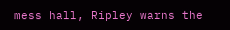mess hall, Ripley warns the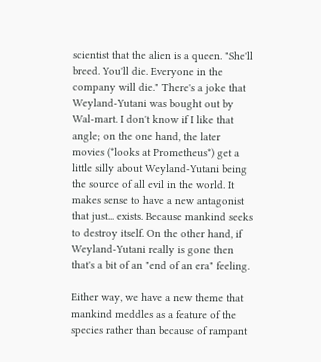scientist that the alien is a queen. "She'll breed. You'll die. Everyone in the company will die." There's a joke that Weyland-Yutani was bought out by Wal-mart. I don't know if I like that angle; on the one hand, the later movies (*looks at Prometheus*) get a little silly about Weyland-Yutani being the source of all evil in the world. It makes sense to have a new antagonist that just... exists. Because mankind seeks to destroy itself. On the other hand, if Weyland-Yutani really is gone then that's a bit of an "end of an era" feeling.

Either way, we have a new theme that mankind meddles as a feature of the species rather than because of rampant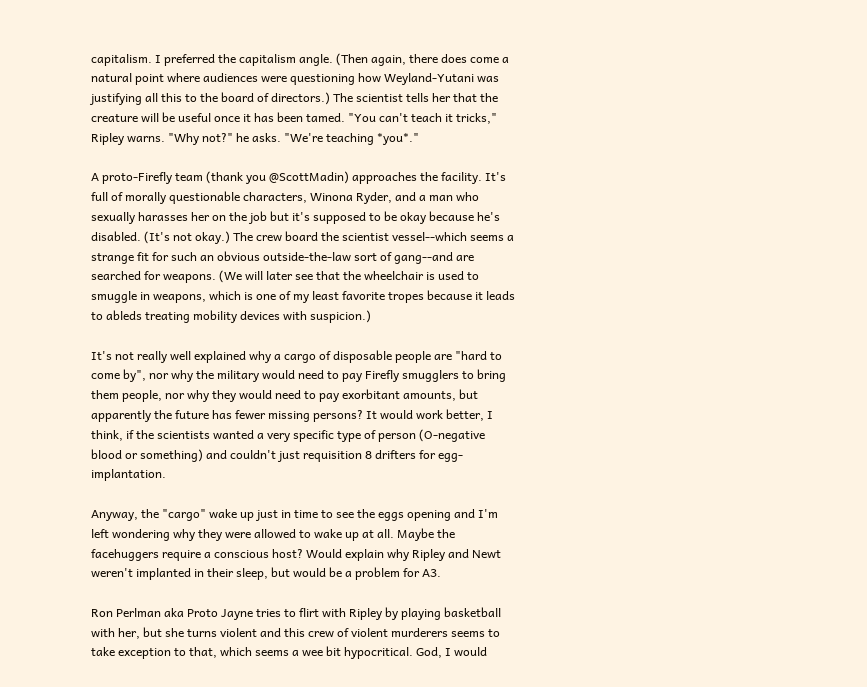capitalism. I preferred the capitalism angle. (Then again, there does come a natural point where audiences were questioning how Weyland-Yutani was justifying all this to the board of directors.) The scientist tells her that the creature will be useful once it has been tamed. "You can't teach it tricks," Ripley warns. "Why not?" he asks. "We're teaching *you*."

A proto-Firefly team (thank you @ScottMadin) approaches the facility. It's full of morally questionable characters, Winona Ryder, and a man who sexually harasses her on the job but it's supposed to be okay because he's disabled. (It's not okay.) The crew board the scientist vessel--which seems a strange fit for such an obvious outside-the-law sort of gang--and are searched for weapons. (We will later see that the wheelchair is used to smuggle in weapons, which is one of my least favorite tropes because it leads to ableds treating mobility devices with suspicion.)

It's not really well explained why a cargo of disposable people are "hard to come by", nor why the military would need to pay Firefly smugglers to bring them people, nor why they would need to pay exorbitant amounts, but apparently the future has fewer missing persons? It would work better, I think, if the scientists wanted a very specific type of person (O-negative blood or something) and couldn't just requisition 8 drifters for egg-implantation.

Anyway, the "cargo" wake up just in time to see the eggs opening and I'm left wondering why they were allowed to wake up at all. Maybe the facehuggers require a conscious host? Would explain why Ripley and Newt weren't implanted in their sleep, but would be a problem for A3.

Ron Perlman aka Proto Jayne tries to flirt with Ripley by playing basketball with her, but she turns violent and this crew of violent murderers seems to take exception to that, which seems a wee bit hypocritical. God, I would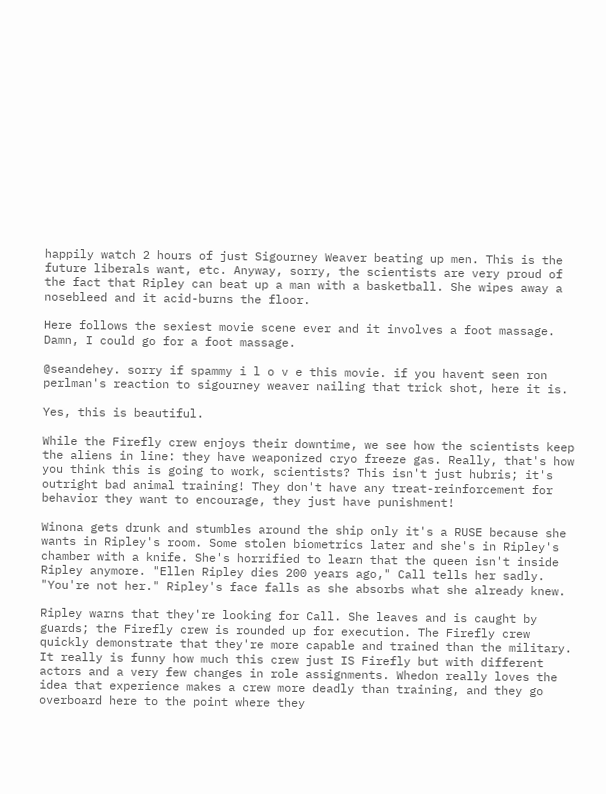happily watch 2 hours of just Sigourney Weaver beating up men. This is the future liberals want, etc. Anyway, sorry, the scientists are very proud of the fact that Ripley can beat up a man with a basketball. She wipes away a nosebleed and it acid-burns the floor.

Here follows the sexiest movie scene ever and it involves a foot massage. Damn, I could go for a foot massage.

@seandehey. sorry if spammy i l o v e this movie. if you havent seen ron perlman's reaction to sigourney weaver nailing that trick shot, here it is.

Yes, this is beautiful.

While the Firefly crew enjoys their downtime, we see how the scientists keep the aliens in line: they have weaponized cryo freeze gas. Really, that's how you think this is going to work, scientists? This isn't just hubris; it's outright bad animal training! They don't have any treat-reinforcement for behavior they want to encourage, they just have punishment!

Winona gets drunk and stumbles around the ship only it's a RUSE because she wants in Ripley's room. Some stolen biometrics later and she's in Ripley's chamber with a knife. She's horrified to learn that the queen isn't inside Ripley anymore. "Ellen Ripley dies 200 years ago," Call tells her sadly. "You're not her." Ripley's face falls as she absorbs what she already knew.

Ripley warns that they're looking for Call. She leaves and is caught by guards; the Firefly crew is rounded up for execution. The Firefly crew quickly demonstrate that they're more capable and trained than the military. It really is funny how much this crew just IS Firefly but with different actors and a very few changes in role assignments. Whedon really loves the idea that experience makes a crew more deadly than training, and they go overboard here to the point where they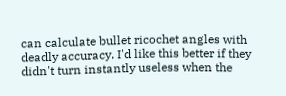can calculate bullet ricochet angles with deadly accuracy. I'd like this better if they didn't turn instantly useless when the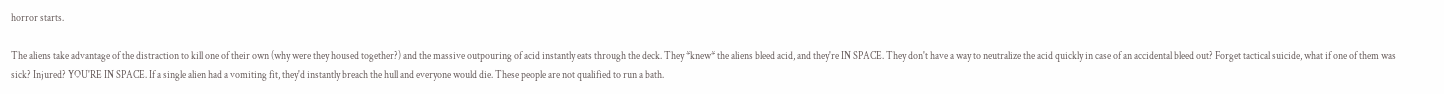horror starts.

The aliens take advantage of the distraction to kill one of their own (why were they housed together?) and the massive outpouring of acid instantly eats through the deck. They *knew* the aliens bleed acid, and they're IN SPACE. They don't have a way to neutralize the acid quickly in case of an accidental bleed out? Forget tactical suicide, what if one of them was sick? Injured? YOU'RE IN SPACE. If a single alien had a vomiting fit, they'd instantly breach the hull and everyone would die. These people are not qualified to run a bath.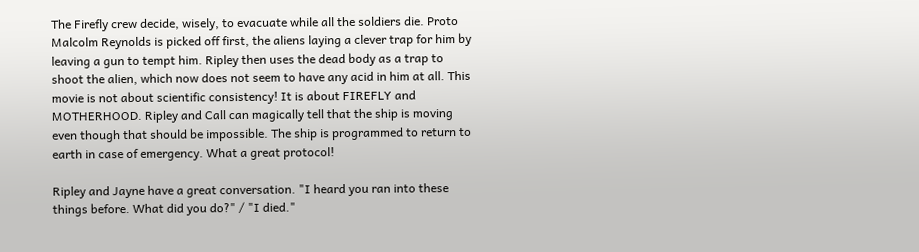The Firefly crew decide, wisely, to evacuate while all the soldiers die. Proto Malcolm Reynolds is picked off first, the aliens laying a clever trap for him by leaving a gun to tempt him. Ripley then uses the dead body as a trap to shoot the alien, which now does not seem to have any acid in him at all. This movie is not about scientific consistency! It is about FIREFLY and MOTHERHOOD. Ripley and Call can magically tell that the ship is moving even though that should be impossible. The ship is programmed to return to earth in case of emergency. What a great protocol!

Ripley and Jayne have a great conversation. "I heard you ran into these things before. What did you do?" / "I died."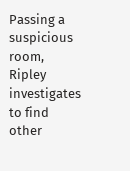Passing a suspicious room, Ripley investigates to find other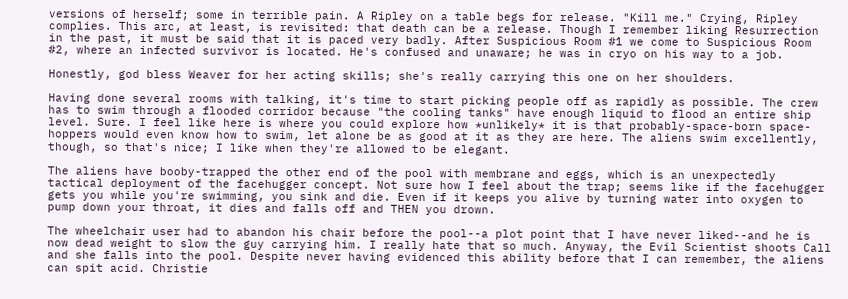versions of herself; some in terrible pain. A Ripley on a table begs for release. "Kill me." Crying, Ripley complies. This arc, at least, is revisited: that death can be a release. Though I remember liking Resurrection in the past, it must be said that it is paced very badly. After Suspicious Room #1 we come to Suspicious Room #2, where an infected survivor is located. He's confused and unaware; he was in cryo on his way to a job.

Honestly, god bless Weaver for her acting skills; she's really carrying this one on her shoulders.

Having done several rooms with talking, it's time to start picking people off as rapidly as possible. The crew has to swim through a flooded corridor because "the cooling tanks" have enough liquid to flood an entire ship level. Sure. I feel like here is where you could explore how *unlikely* it is that probably-space-born space-hoppers would even know how to swim, let alone be as good at it as they are here. The aliens swim excellently, though, so that's nice; I like when they're allowed to be elegant.

The aliens have booby-trapped the other end of the pool with membrane and eggs, which is an unexpectedly tactical deployment of the facehugger concept. Not sure how I feel about the trap; seems like if the facehugger gets you while you're swimming, you sink and die. Even if it keeps you alive by turning water into oxygen to pump down your throat, it dies and falls off and THEN you drown.

The wheelchair user had to abandon his chair before the pool--a plot point that I have never liked--and he is now dead weight to slow the guy carrying him. I really hate that so much. Anyway, the Evil Scientist shoots Call and she falls into the pool. Despite never having evidenced this ability before that I can remember, the aliens can spit acid. Christie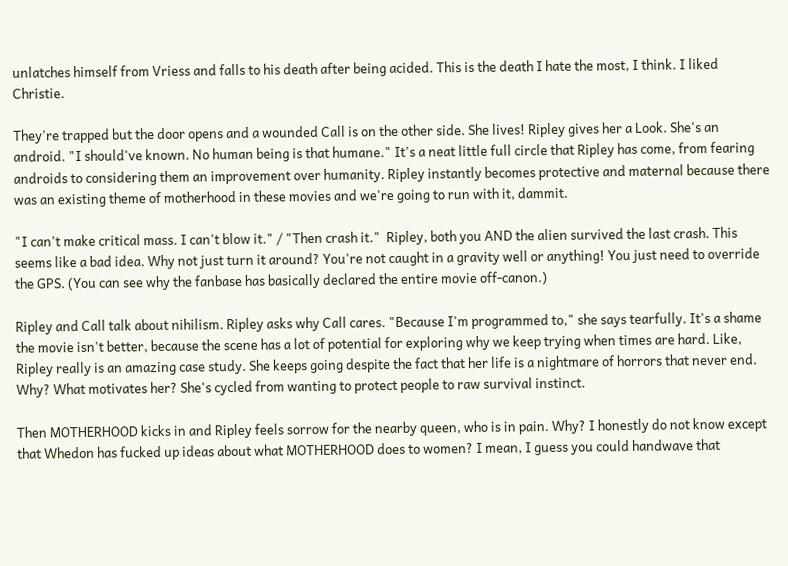unlatches himself from Vriess and falls to his death after being acided. This is the death I hate the most, I think. I liked Christie.

They're trapped but the door opens and a wounded Call is on the other side. She lives! Ripley gives her a Look. She's an android. "I should've known. No human being is that humane." It's a neat little full circle that Ripley has come, from fearing androids to considering them an improvement over humanity. Ripley instantly becomes protective and maternal because there was an existing theme of motherhood in these movies and we're going to run with it, dammit.

"I can't make critical mass. I can't blow it." / "Then crash it."  Ripley, both you AND the alien survived the last crash. This seems like a bad idea. Why not just turn it around? You're not caught in a gravity well or anything! You just need to override the GPS. (You can see why the fanbase has basically declared the entire movie off-canon.)

Ripley and Call talk about nihilism. Ripley asks why Call cares. "Because I'm programmed to," she says tearfully. It's a shame the movie isn't better, because the scene has a lot of potential for exploring why we keep trying when times are hard. Like, Ripley really is an amazing case study. She keeps going despite the fact that her life is a nightmare of horrors that never end. Why? What motivates her? She's cycled from wanting to protect people to raw survival instinct.

Then MOTHERHOOD kicks in and Ripley feels sorrow for the nearby queen, who is in pain. Why? I honestly do not know except that Whedon has fucked up ideas about what MOTHERHOOD does to women? I mean, I guess you could handwave that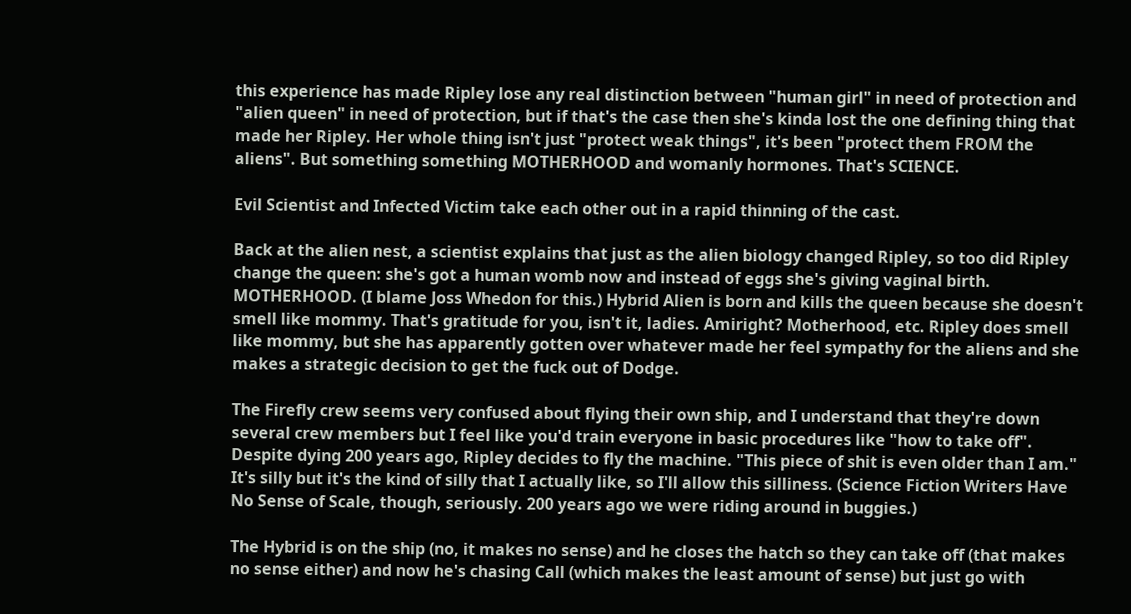this experience has made Ripley lose any real distinction between "human girl" in need of protection and "alien queen" in need of protection, but if that's the case then she's kinda lost the one defining thing that made her Ripley. Her whole thing isn't just "protect weak things", it's been "protect them FROM the aliens". But something something MOTHERHOOD and womanly hormones. That's SCIENCE.

Evil Scientist and Infected Victim take each other out in a rapid thinning of the cast.

Back at the alien nest, a scientist explains that just as the alien biology changed Ripley, so too did Ripley change the queen: she's got a human womb now and instead of eggs she's giving vaginal birth. MOTHERHOOD. (I blame Joss Whedon for this.) Hybrid Alien is born and kills the queen because she doesn't smell like mommy. That's gratitude for you, isn't it, ladies. Amiright? Motherhood, etc. Ripley does smell like mommy, but she has apparently gotten over whatever made her feel sympathy for the aliens and she makes a strategic decision to get the fuck out of Dodge.

The Firefly crew seems very confused about flying their own ship, and I understand that they're down several crew members but I feel like you'd train everyone in basic procedures like "how to take off". Despite dying 200 years ago, Ripley decides to fly the machine. "This piece of shit is even older than I am." It's silly but it's the kind of silly that I actually like, so I'll allow this silliness. (Science Fiction Writers Have No Sense of Scale, though, seriously. 200 years ago we were riding around in buggies.)

The Hybrid is on the ship (no, it makes no sense) and he closes the hatch so they can take off (that makes no sense either) and now he's chasing Call (which makes the least amount of sense) but just go with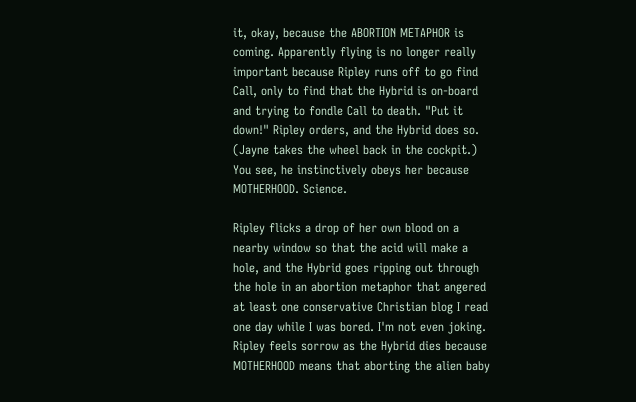it, okay, because the ABORTION METAPHOR is coming. Apparently flying is no longer really important because Ripley runs off to go find Call, only to find that the Hybrid is on-board and trying to fondle Call to death. "Put it down!" Ripley orders, and the Hybrid does so. (Jayne takes the wheel back in the cockpit.) You see, he instinctively obeys her because MOTHERHOOD. Science.

Ripley flicks a drop of her own blood on a nearby window so that the acid will make a hole, and the Hybrid goes ripping out through the hole in an abortion metaphor that angered at least one conservative Christian blog I read one day while I was bored. I'm not even joking. Ripley feels sorrow as the Hybrid dies because MOTHERHOOD means that aborting the alien baby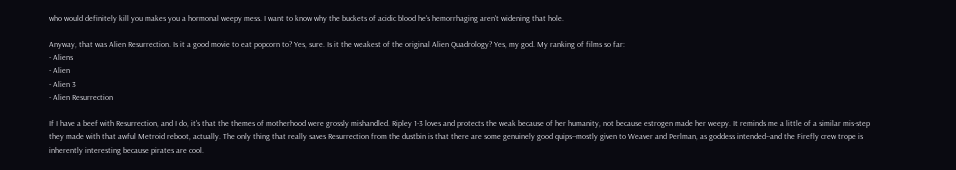who would definitely kill you makes you a hormonal weepy mess. I want to know why the buckets of acidic blood he's hemorrhaging aren't widening that hole.

Anyway, that was Alien Resurrection. Is it a good movie to eat popcorn to? Yes, sure. Is it the weakest of the original Alien Quadrology? Yes, my god. My ranking of films so far:
- Aliens
- Alien
- Alien 3
- Alien Resurrection

If I have a beef with Resurrection, and I do, it's that the themes of motherhood were grossly mishandled. Ripley 1-3 loves and protects the weak because of her humanity, not because estrogen made her weepy. It reminds me a little of a similar mis-step they made with that awful Metroid reboot, actually. The only thing that really saves Resurrection from the dustbin is that there are some genuinely good quips--mostly given to Weaver and Perlman, as goddess intended--and the Firefly crew trope is inherently interesting because pirates are cool.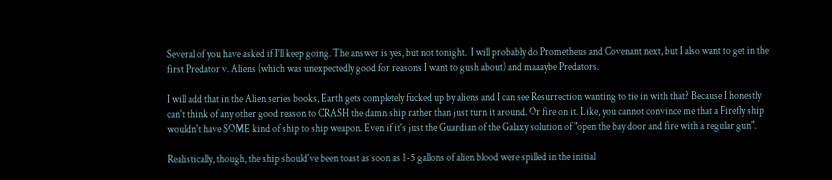Several of you have asked if I'll keep going. The answer is yes, but not tonight.  I will probably do Prometheus and Covenant next, but I also want to get in the first Predator v. Aliens (which was unexpectedly good for reasons I want to gush about) and maaaybe Predators.

I will add that in the Alien series books, Earth gets completely fucked up by aliens and I can see Resurrection wanting to tie in with that? Because I honestly can't think of any other good reason to CRASH the damn ship rather than just turn it around. Or fire on it. Like, you cannot convince me that a Firefly ship wouldn't have SOME kind of ship to ship weapon. Even if it's just the Guardian of the Galaxy solution of "open the bay door and fire with a regular gun".

Realistically, though, the ship should've been toast as soon as 1-5 gallons of alien blood were spilled in the initial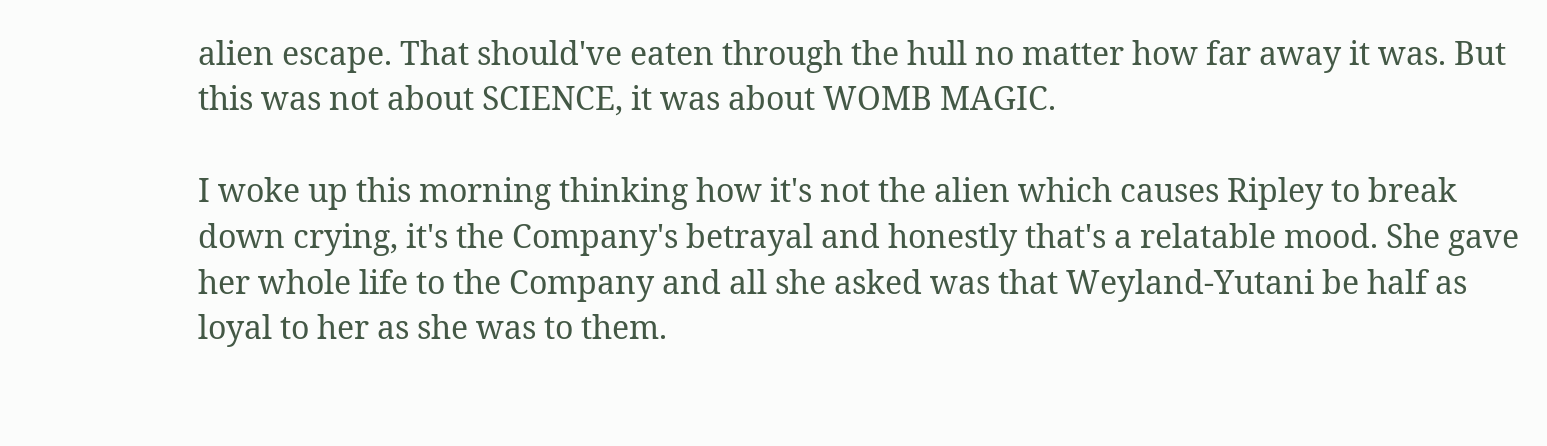alien escape. That should've eaten through the hull no matter how far away it was. But this was not about SCIENCE, it was about WOMB MAGIC.

I woke up this morning thinking how it's not the alien which causes Ripley to break down crying, it's the Company's betrayal and honestly that's a relatable mood. She gave her whole life to the Company and all she asked was that Weyland-Yutani be half as loyal to her as she was to them.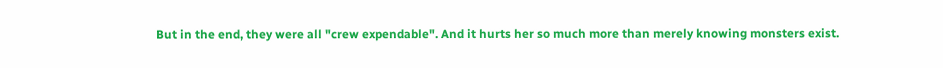But in the end, they were all "crew expendable". And it hurts her so much more than merely knowing monsters exist.